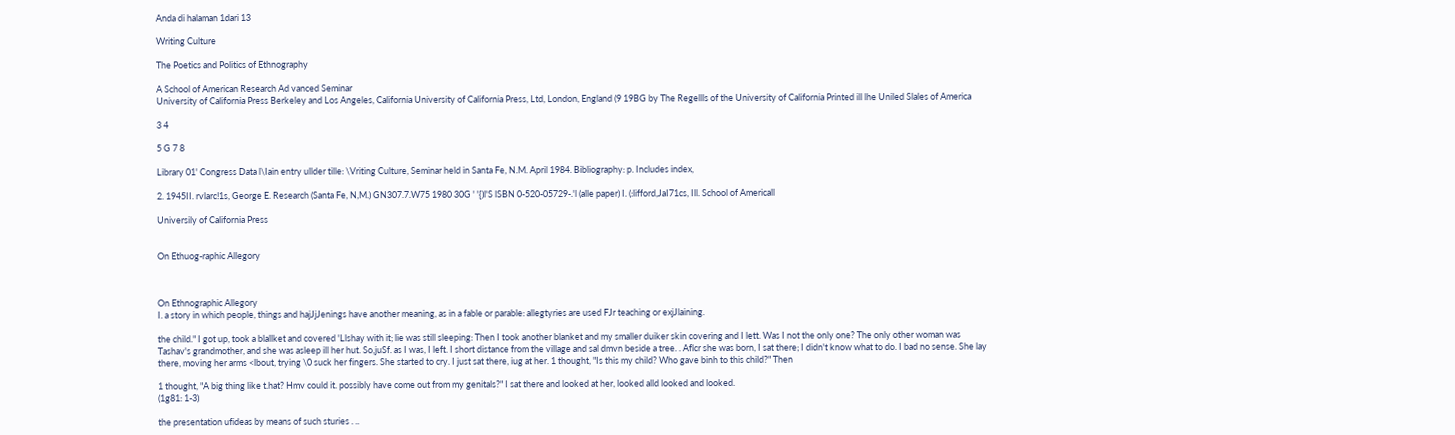Anda di halaman 1dari 13

Writing Culture

The Poetics and Politics of Ethnography

A School of American Research Ad vanced Seminar
University of California Press Berkeley and Los Angeles, California University of California Press, Ltd, London, England (9 19BG by The Regellls of the University of California Printed ill lhe Uniled Slales of America

3 4

5 G 7 8

Library 01' Congress Data l\Iain entry ullder tille: \Vriting Culture, Seminar held in Santa Fe, N.M. April 1984. Bibliography: p. Includes index,

2. 1945II. rvlarc!1s, George E. Research (Santa Fe, N,M.) GN307.7.W75 1980 30G ' '{)l'S lSBN 0-520-05729-.'l (alle paper) I. (:lifford,JaI71cs, Ill. School of Americall

Universily of California Press


On Ethuog-raphic Allegory



On Ethnographic Allegory
I. a story in which people, things and hajJjJenings have another meaning, as in a fable or parable: allegtyries are used FJr teaching or exjJlaining.

the child." I got up, took a blallket and covered 'Llshay with it; lie was still sleeping: Then I took another blanket and my smaller duiker skin covering and I lett. Was I not the only one? The only other woman was Tashav's grandmother, and she was asleep ill her hut. So,juSf. as I was, I left. I short distance from the village and sal dmvn beside a tree. . Aflcr she was born, I sat there; I didn't know what to do. I bad no sense. She lay there, moving her arms <lbout, trying \0 suck her fingers. She started to cry. I just sat there, iug at her. 1 thought, "Is this my child? Who gave binh to this child?" Then

1 thought, "A big thing like t.hat? Hmv could it. possibly have come out from my genitals?" I sat there and looked at her, looked alld looked and looked.
(1g81: 1-3)

the presentation ufideas by means of such sturies . ..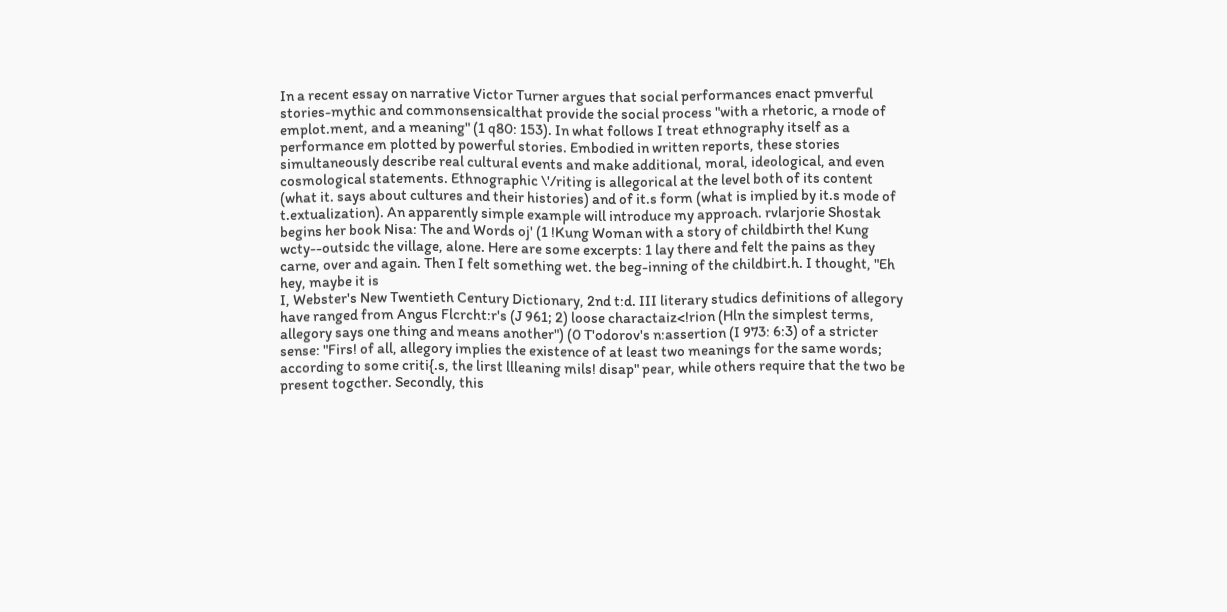In a recent essay on narrative Victor Turner argues that social performances enact pmverful stories-mythic and commonsensicalthat provide the social process "with a rhetoric, a rnode of emplot.ment, and a meaning" (1 q80: 153). In what follows I treat ethnography itself as a performance em plotted by powerful stories. Embodied in written reports, these stories simultaneously describe real cultural events and make additional, moral, ideological, and even cosmological statements. Ethnographic \'/riting is allegorical at the level both of its content (what it. says about cultures and their histories) and of it.s form (what is implied by it.s mode of t.extualization). An apparently simple example will introduce my approach. rvlarjorie Shostak begins her book Nisa: The and Words oj' (1 !Kung Woman with a story of childbirth the! Kung wcty--outsidc the village, alone. Here are some excerpts: 1 lay there and felt the pains as they carne, over and again. Then I felt something wet. the beg-inning of the childbirt.h. I thought, "Eh hey, maybe it is
I, Webster's New Twentieth Century Dictionary, 2nd t:d. III literary studics definitions of allegory have ranged from Angus Flcrcht:r's (J 961; 2) loose charactaiz<!rion (Hln the simplest terms, allegory says one thing and means another") (0 T'odorov's n:assertion (I 973: 6:3) of a stricter sense: "Firs! of all, allegory implies the existence of at least two meanings for the same words; according to some criti{.s, the lirst llleaning mils! disap" pear, while others require that the two be present togcther. Secondly, this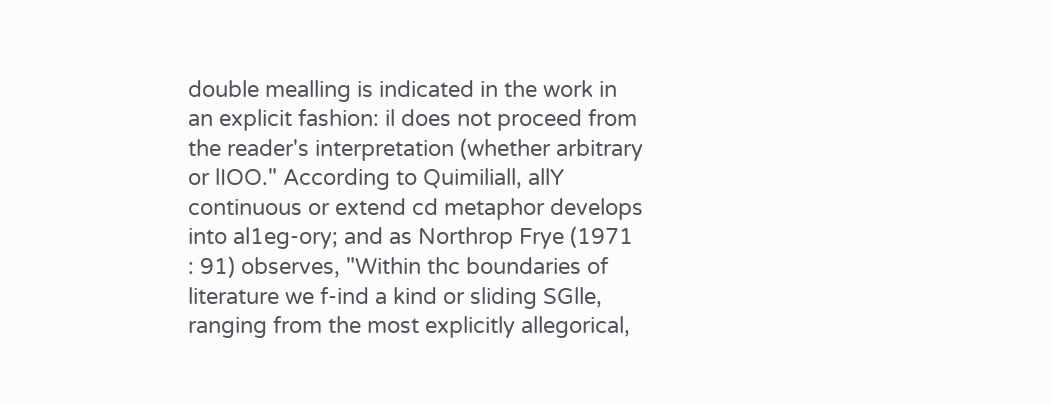double mealling is indicated in the work in an explicit fashion: il does not proceed from the reader's interpretation (whether arbitrary or lIOO." According to Quimiliall, allY continuous or extend cd metaphor develops into al1eg-ory; and as Northrop Frye (1971 : 91) observes, "Within thc boundaries of literature we f-ind a kind or sliding SGlle, ranging from the most explicitly allegorical,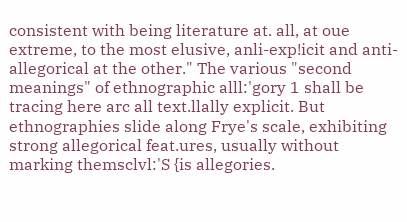consistent with being literature at. all, at oue extreme, to the most elusive, anli-exp!icit and anti-allegorical at the other." The various "second meanings" of ethnographic alll:'gory 1 shall be tracing here arc all text.llally explicit. But ethnographies slide along Frye's scale, exhibiting strong allegorical feat.ures, usually without marking themsclvl:'S {is allegories.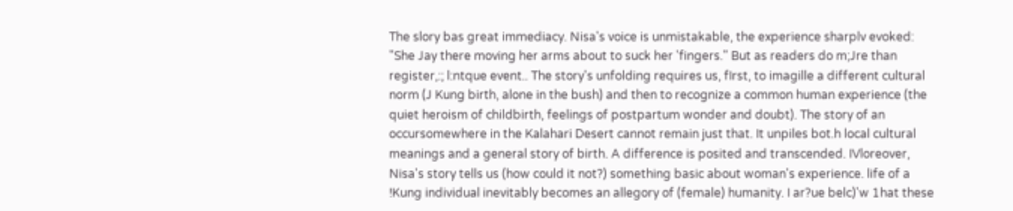The slory bas great immediacy. Nisa's voice is unmistakable, the experience sharplv evoked: "She Jay there moving her arms about to suck her 'fingers." But as readers do m;Jre than register,:; l:ntque event.. The story's unfolding requires us, fIrst, to imagille a different cultural norm (J Kung birth, alone in the bush) and then to recognize a common human experience (the quiet heroism of childbirth, feelings of postpartum wonder and doubt). The story of an occursomewhere in the Kalahari Desert cannot remain just that. It unpiles bot.h local cultural meanings and a general story of birth. A difference is posited and transcended. IVloreover, Nisa's story tells us (how could it not?) something basic about woman's experience. life of a !Kung individual inevitably becomes an allegory of (female) humanity. I ar?ue belc)'w 1hat these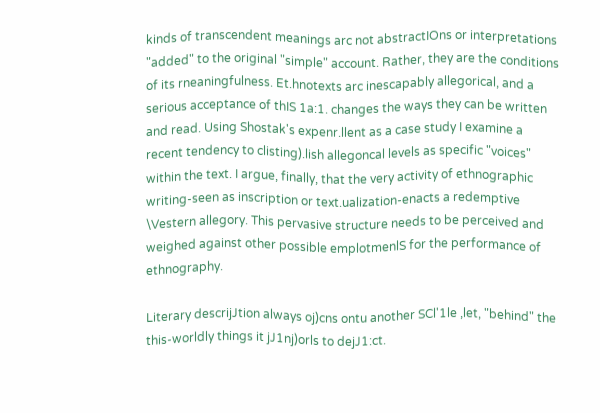kinds of transcendent meanings arc not abstractIOns or interpretations "added" to the original "simple" account. Rather, they are the conditions of its rneaningfulness. Et.hnotexts arc inescapably allegorical, and a serious acceptance of thIS 1a:1. changes the ways they can be written and read. Using Shostak's expenr.llent as a case study I examine a recent tendency to clisting).lish allegoncal levels as specific "voices" within the text. I argue, finally, that the very activity of ethnographic writing-seen as inscription or text.ualization-enacts a redemptive \Vestern allegory. This pervasive structure needs to be perceived and weighed against other possible emplotmenlS for the performance of ethnography.

Literary descrijJtion always oj)cns ontu another SCl'1le ,let, "behind" the this-worldly things it jJ1nj)orls to dejJ1:ct.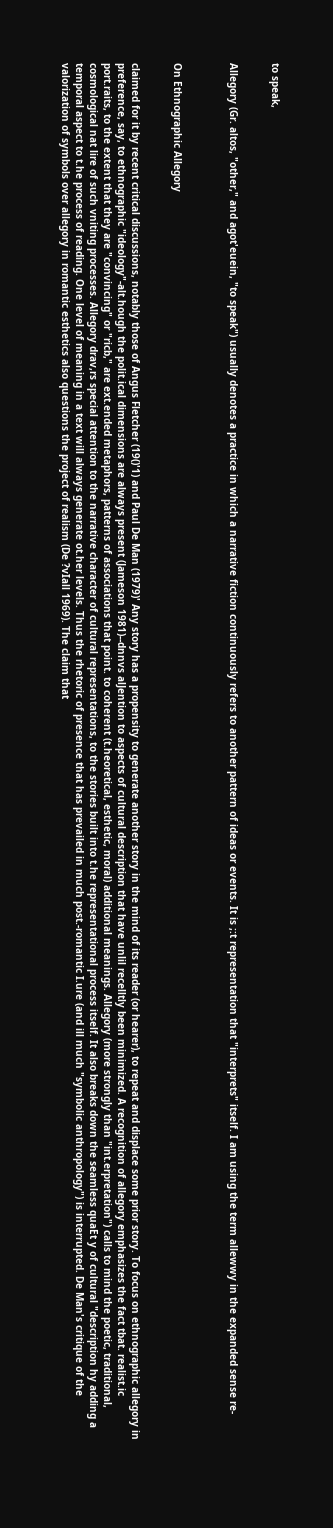to speak,


Allegory (Gr. altos, "other," and agot'euein, "to speak") usually denotes a practice in which a narrative fiction continuously refers to another pattern of ideas or events. It is ;:t representation that "interprets" itself. I am using the term allewwy in the expanded sense re-



On Ethnographic Allegory


claimed for it by recent critical discussions, notably those of Angus Fletcher (19()'1) and Paul De Man (1979)' Any story has a propensity to generate another story in the mind of its reader (or hearer), to repeat and displace some prior story. To focus on ethnographic allegory in preference, say, to ethnographic "ideology"-alt.hough the polit.ical dimensions are always present (Jameson 1981)--dnnvs alJention to aspects of cultural description that have unlil recelltly been minimized. A recognition of allegory emphasizes the fact tbat. realist.ic port.raits, to the extent that they are "convincing" or "ricb," are ext.ended metaphors, patterns of associations that point. to coherent (t.heoretical, esthetic, moral) additional meanings. Allegory (more strongly than "int.erpretation") calls to mind the poetic, traditional, cosmological nat lire of such vniting processes. Allegory drav,rs special attention to the narrative character of cultural representations, to the stories built into t.he representational process itself. It also breaks down the seamless quaEt y of cultural "description hy adding a temporal aspect to t.he process of reading. One level of meaning in a text will always generate ot.her levels. Thus the rhetoric of presence that has prevailed in much post.-romantic I.ure (and ill much "symbolic anthropology") is interrupted. De Man's critique of the valorization of symbols over allegory in romantic esthetics also questions the project of realism (De ?vIall 1969). The claim that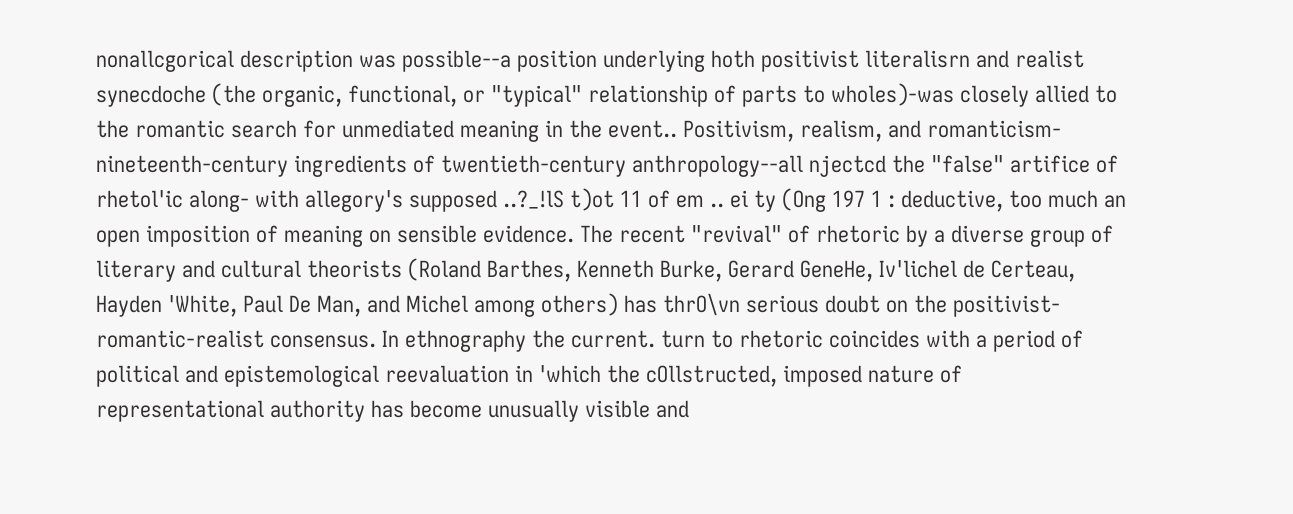nonallcgorical description was possible--a position underlying hoth positivist literalisrn and realist synecdoche (the organic, functional, or "typical" relationship of parts to wholes)-was closely allied to the romantic search for unmediated meaning in the event.. Positivism, realism, and romanticism-nineteenth-century ingredients of twentieth-century anthropology--all njectcd the "false" artifice of rhetol'ic along- with allegory's supposed ..?_!lS t)ot 11 of em .. ei ty (Ong 197 1 : deductive, too much an open imposition of meaning on sensible evidence. The recent "revival" of rhetoric by a diverse group of literary and cultural theorists (Roland Barthes, Kenneth Burke, Gerard GeneHe, Iv'lichel de Certeau, Hayden 'White, Paul De Man, and Michel among others) has thrO\vn serious doubt on the positivist-romantic-realist consensus. In ethnography the current. turn to rhetoric coincides with a period of political and epistemological reevaluation in 'which the cOllstructed, imposed nature of representational authority has become unusually visible and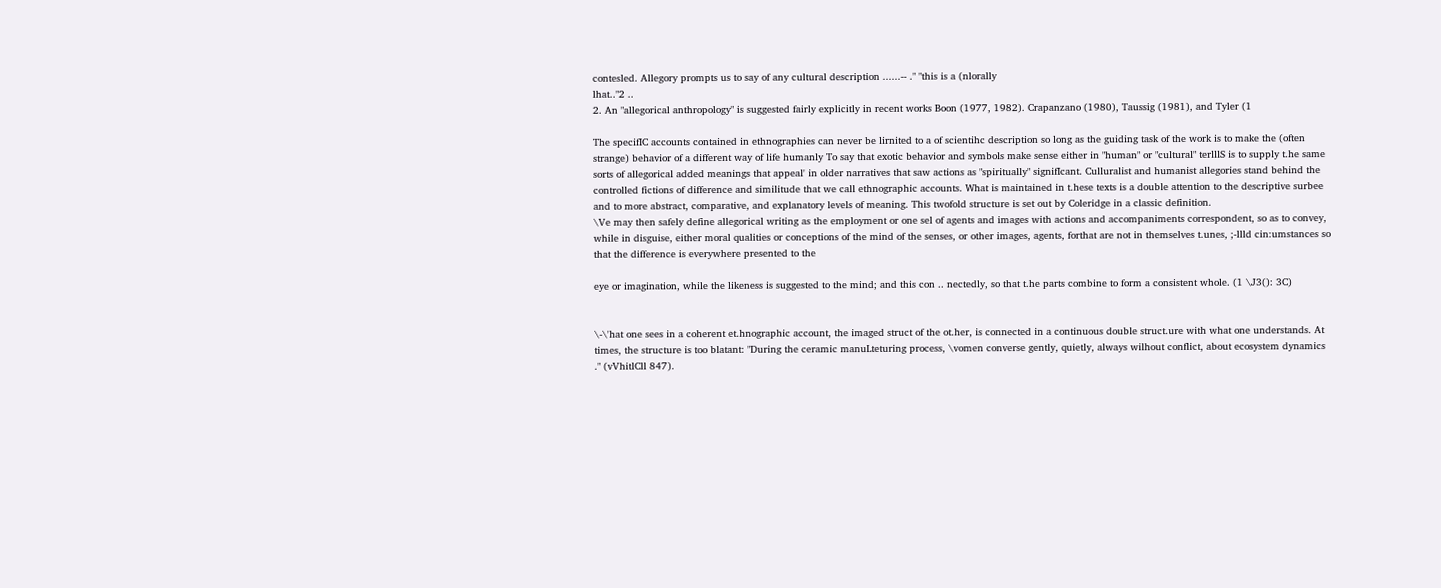contesled. Allegory prompts us to say of any cultural description ......-- ." "this is a (nlorally
lhat.."2 ..
2. An "allegorical anthropology" is suggested fairly explicitly in recent works Boon (1977, 1982). Crapanzano (1980), Taussig (1981), and Tyler (1

The specifIC accounts contained in ethnographies can never be lirnited to a of scientihc description so long as the guiding task of the work is to make the (often strange) behavior of a different way of life humanly To say that exotic behavior and symbols make sense either in "human" or "cultural" terlllS is to supply t.he same sorts of allegorical added meanings that appeal' in older narratives that saw actions as "spiritually" signifIcant. Culluralist and humanist allegories stand behind the controlled fictions of difference and similitude that we call ethnographic accounts. What is maintained in t.hese texts is a double attention to the descriptive surbee and to more abstract, comparative, and explanatory levels of meaning. This twofold structure is set out by Coleridge in a classic definition.
\Ve may then safely define allegorical writing as the employment or one sel of agents and images with actions and accompaniments correspondent, so as to convey, while in disguise, either moral qualities or conceptions of the mind of the senses, or other images, agents, forthat are not in themselves t.unes, ;-llld cin:umstances so that the difference is everywhere presented to the

eye or imagination, while the likeness is suggested to the mind; and this con .. nectedly, so that t.he parts combine to form a consistent whole. (1 \J3(): 3C)


\-\'hat one sees in a coherent et.hnographic account, the imaged struct of the ot.her, is connected in a continuous double struct.ure with what one understands. At times, the structure is too blatant: "During the ceramic manuLteturing process, \vomen converse gently, quietly, always wilhout conflict, about ecosystem dynamics ." (vVhitlCll 847).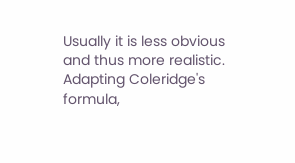Usually it is less obvious and thus more realistic. Adapting Coleridge's formula,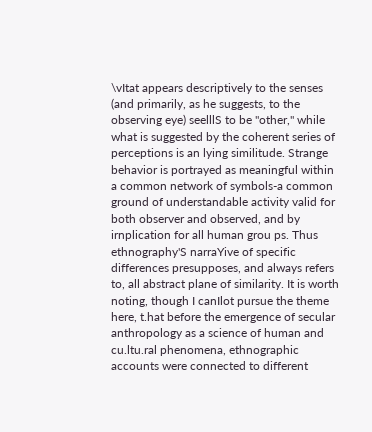\vItat appears descriptively to the senses (and primarily, as he suggests, to the observing eye) seelllS to be "other," while what is suggested by the coherent series of perceptions is an lying similitude. Strange behavior is portrayed as meaningful within a common network of symbols-a common ground of understandable activity valid for both observer and observed, and by irnplication for all human grou ps. Thus ethnography'S narraYive of specific differences presupposes, and always refers to, all abstract plane of similarity. It is worth noting, though I canIlot pursue the theme here, t.hat before the emergence of secular anthropology as a science of human and cu.ltu.ral phenomena, ethnographic accounts were connected to different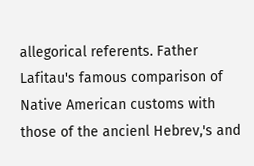allegorical referents. Father Lafitau's famous comparison of Native American customs with those of the ancienl Hebrev,'s and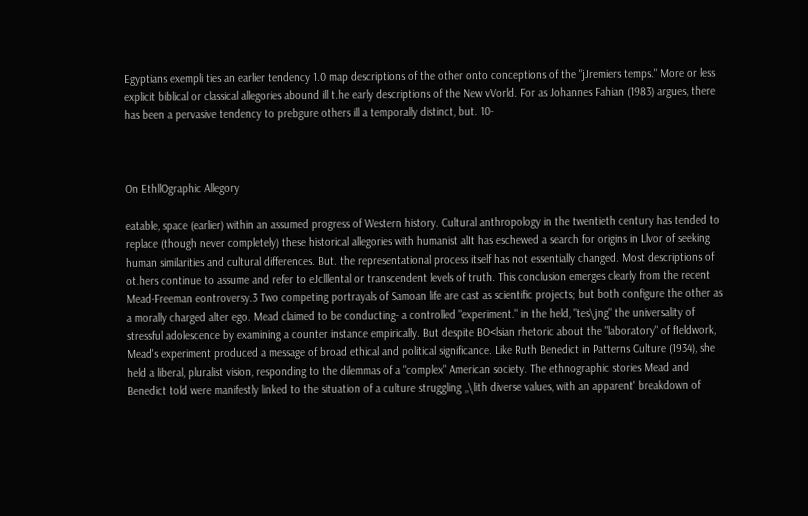Egyptians exempli ties an earlier tendency 1.0 map descriptions of the other onto conceptions of the "jJremiers temps." More or less explicit biblical or classical allegories abound ill t.he early descriptions of the New vVorld. For as Johannes Fahian (1983) argues, there has been a pervasive tendency to prebgure others ill a temporally distinct, but. 10-



On EthllOgraphic Allegory

eatable, space (earlier) within an assumed progress of Western history. Cultural anthropology in the twentieth century has tended to replace (though never completely) these historical allegories with humanist alIt has eschewed a search for origins in Llvor of seeking human similarities and cultural differences. But. the representational process itself has not essentially changed. Most descriptions of ot.hers continue to assume and refer to eJclllental or transcendent levels of truth. This conclusion emerges clearly from the recent Mead-Freeman eontroversy.3 Two competing portrayals of Samoan life are cast as scientific projects; but both configure the other as a morally charged alter ego. Mead claimed to be conducting- a controlled "experiment." in the held, "tes\jng" the universality of stressful adolescence by examining a counter instance empirically. But despite BO<lsian rhetoric about the "laboratory" of fIeldwork, Mead's experiment produced a message of broad ethical and political significance. Like Ruth Benedict in Patterns Culture (1934), she held a liberal, pluralist vision, responding to the dilemmas of a "complex" American society. The ethnographic stories Mead and Benedict told were manifestly linked to the situation of a culture struggling ,,\lith diverse values, with an apparent' breakdown of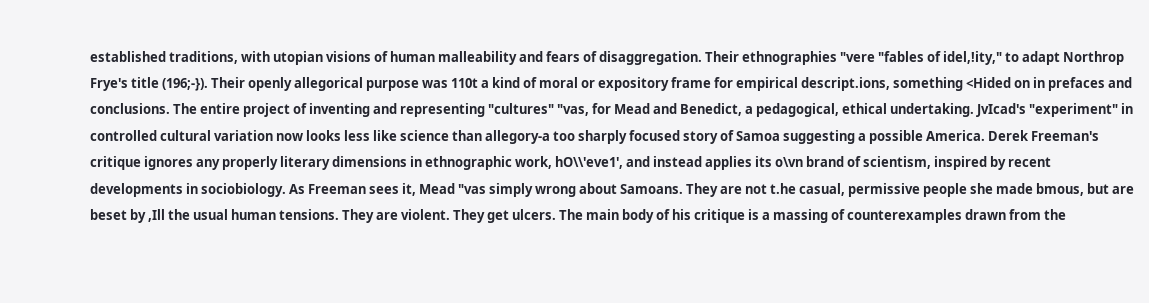established traditions, with utopian visions of human malleability and fears of disaggregation. Their ethnographies "vere "fables of idel,!ity," to adapt Northrop Frye's title (196;-}). Their openly allegorical purpose was 110t a kind of moral or expository frame for empirical descript.ions, something <Hided on in prefaces and conclusions. The entire project of inventing and representing "cultures" "vas, for Mead and Benedict, a pedagogical, ethical undertaking. JvIcad's "experiment" in controlled cultural variation now looks less like science than allegory-a too sharply focused story of Samoa suggesting a possible America. Derek Freeman's critique ignores any properly literary dimensions in ethnographic work, hO\\'eve1', and instead applies its o\vn brand of scientism, inspired by recent developments in sociobiology. As Freeman sees it, Mead "vas simply wrong about Samoans. They are not t.he casual, permissive people she made bmous, but are beset by ,Ill the usual human tensions. They are violent. They get ulcers. The main body of his critique is a massing of counterexamples drawn from the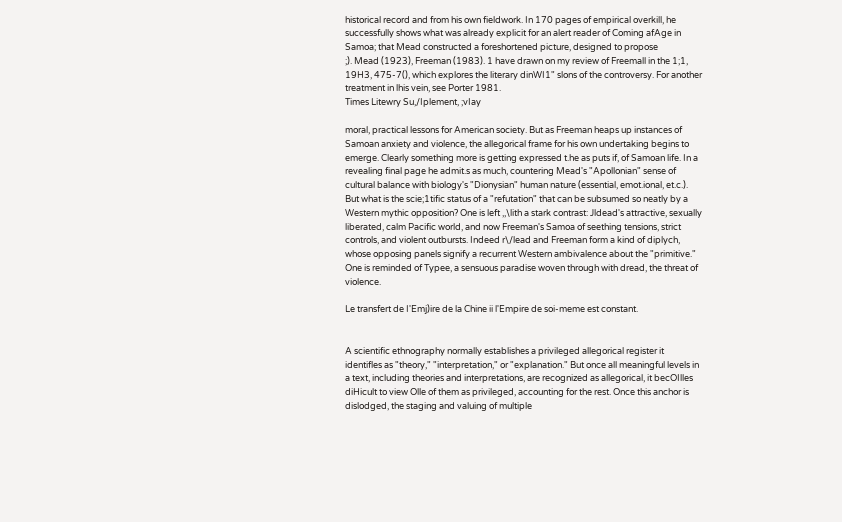historical record and from his own fieldwork. In 170 pages of empirical overkill, he successfully shows what was already explicit for an alert reader of Coming afAge in Samoa; that Mead constructed a foreshortened picture, designed to propose
;). Mead (1923), Freeman (1983). 1 have drawn on my review of Freemall in the 1;1, 19H3, 475-7(), which explores the literary dinWI1" slons of the controversy. For another treatment in lhis vein, see Porter 1981.
Times Litewry Su,/Iplement, ;vIay

moral, practical lessons for American society. But as Freeman heaps up instances of Samoan anxiety and violence, the allegorical frame for his own undertaking begins to emerge. Clearly something more is getting expressed t.he as puts if, of Samoan life. In a revealing final page he admit.s as much, countering Mead's "Apollonian" sense of cultural balance with biology's "Dionysian" human nature (essential, emot.ional, et.c.). But what is the scie;1tific status of a "refutation" that can be subsumed so neatly by a Western mythic opposition? One is left ,,\lith a stark contrast: Jldead's attractive, sexually liberated, calm Pacific world, and now Freeman's Samoa of seething tensions, strict controls, and violent outbursts. Indeed r\/lead and Freeman form a kind of diplych, whose opposing panels signify a recurrent Western ambivalence about the "primitive." One is reminded of Typee, a sensuous paradise woven through with dread, the threat of violence.

Le transfert de I'Emj)ire de la Chine ii l'Empire de soi-meme est constant.


A scientific ethnography normally establishes a privileged allegorical register it identifles as "theory," "interpretation," or "explanation." But once all meaningful levels in a text, including theories and interpretations, are recognized as allegorical, it becOIlles diHicult to view Olle of them as privileged, accounting for the rest. Once this anchor is dislodged, the staging and valuing of multiple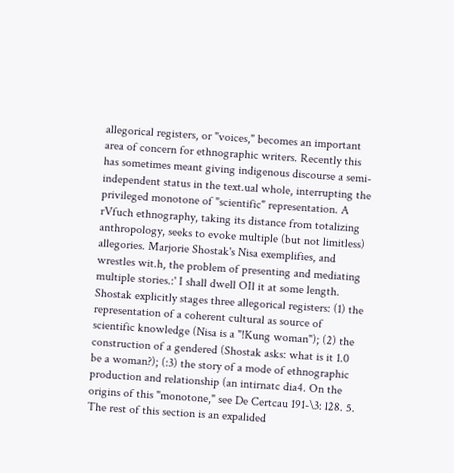allegorical registers, or "voices," becomes an important area of concern for ethnographic writers. Recently this has sometimes meant giving indigenous discourse a semi-independent status in the text.ual whole, interrupting the privileged monotone of "scientific" representation. A rVfuch ethnography, taking its distance from totalizing anthropology, seeks to evoke multiple (but not limitless) allegories. Marjorie Shostak's Nisa exemplifies, and wrestles wit.h, the problem of presenting and mediating multiple stories.:' I shall dwell OIl it at some length. Shostak explicitly stages three allegorical registers: (1) the representation of a coherent cultural as source of scientific knowledge (Nisa is a "!Kung woman"); (2) the construction of a gendered (Shostak asks: what is it 1.0 be a woman?); (:3) the story of a mode of ethnographic production and relationship (an intirnatc dia4. On the origins of this "monotone," see De Certcau 191-\3: l28. 5. The rest of this section is an expalided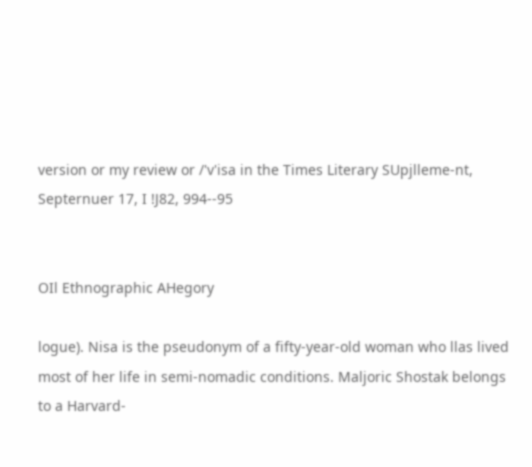version or my review or /'v'isa in the Times Literary SUpjlleme-nt, Septernuer 17, I !J82, 994--95


OIl Ethnographic AHegory

logue). Nisa is the pseudonym of a fifty-year-old woman who llas lived most of her life in semi-nomadic conditions. Maljoric Shostak belongs to a Harvard-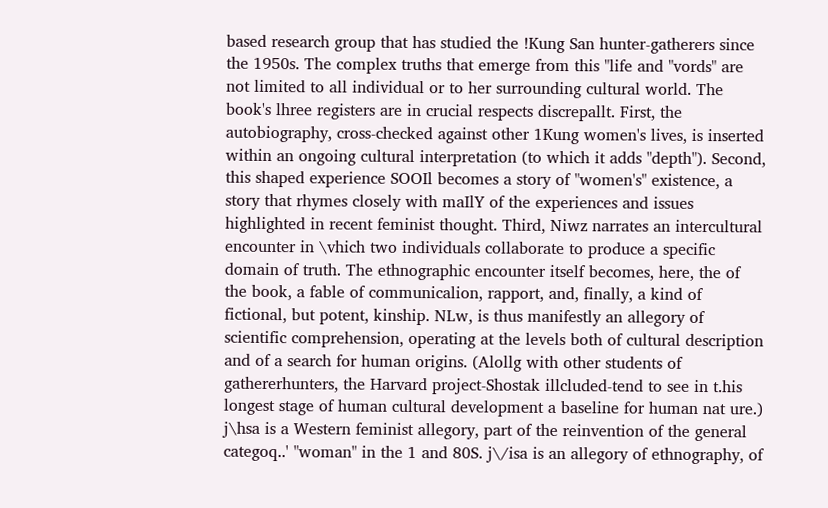based research group that has studied the !Kung San hunter-gatherers since the 1950s. The complex truths that emerge from this "life and "vords" are not limited to all individual or to her surrounding cultural world. The book's lhree registers are in crucial respects discrepallt. First, the autobiography, cross-checked against other 1Kung women's lives, is inserted within an ongoing cultural interpretation (to which it adds "depth"). Second, this shaped experience SOOIl becomes a story of "women's" existence, a story that rhymes closely with maIlY of the experiences and issues highlighted in recent feminist thought. Third, Niwz narrates an intercultural encounter in \vhich two individuals collaborate to produce a specific domain of truth. The ethnographic encounter itself becomes, here, the of the book, a fable of communicalion, rapport, and, finally, a kind of fictional, but potent, kinship. NLw, is thus manifestly an allegory of scientific comprehension, operating at the levels both of cultural description and of a search for human origins. (Alollg with other students of gathererhunters, the Harvard project-Shostak illcluded-tend to see in t.his longest stage of human cultural development a baseline for human nat ure.) j\hsa is a Western feminist allegory, part of the reinvention of the general categoq..' "woman" in the 1 and 80S. j\/isa is an allegory of ethnography, of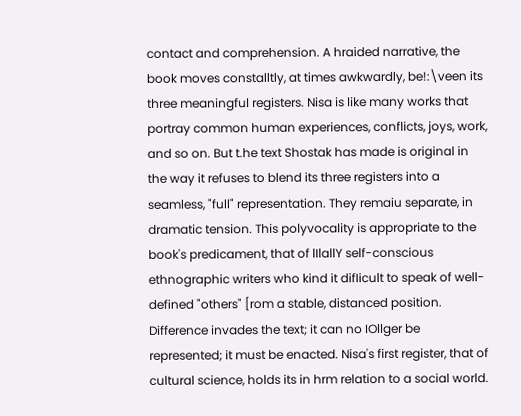contact and comprehension. A hraided narrative, the book moves constalltly, at times awkwardly, be!:\veen its three meaningful registers. Nisa is like many works that portray common human experiences, conflicts, joys, work, and so on. But t.he text Shostak has made is original in the way it refuses to blend its three registers into a seamless, "full" representation. They remaiu separate, in dramatic tension. This polyvocality is appropriate to the book's predicament, that of lIlallY self-conscious ethnographic writers who kind it difIicult to speak of well-defined "others" [rom a stable, distanced position. Difference invades the text; it can no IOllger be represented; it must be enacted. Nisa's first register, that of cultural science, holds its in hrm relation to a social world.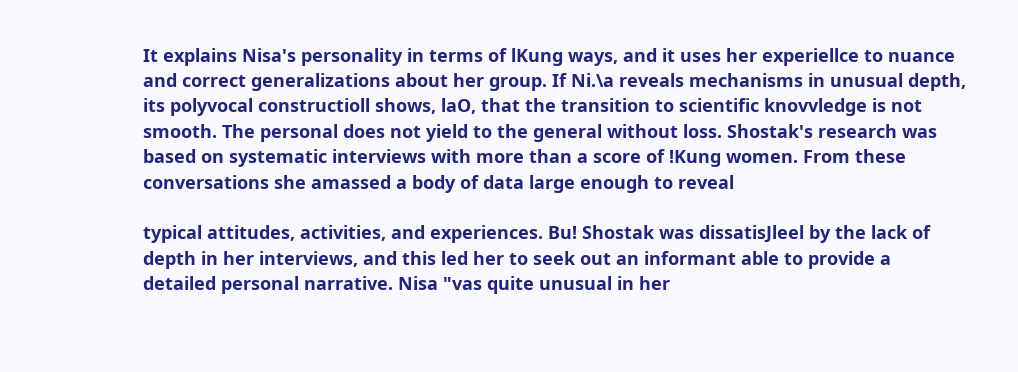It explains Nisa's personality in terms of lKung ways, and it uses her experiellce to nuance and correct generalizations about her group. If Ni.\a reveals mechanisms in unusual depth, its polyvocal constructioll shows, laO, that the transition to scientific knovvledge is not smooth. The personal does not yield to the general without loss. Shostak's research was based on systematic interviews with more than a score of !Kung women. From these conversations she amassed a body of data large enough to reveal

typical attitudes, activities, and experiences. Bu! Shostak was dissatisJleel by the lack of depth in her interviews, and this led her to seek out an informant able to provide a detailed personal narrative. Nisa "vas quite unusual in her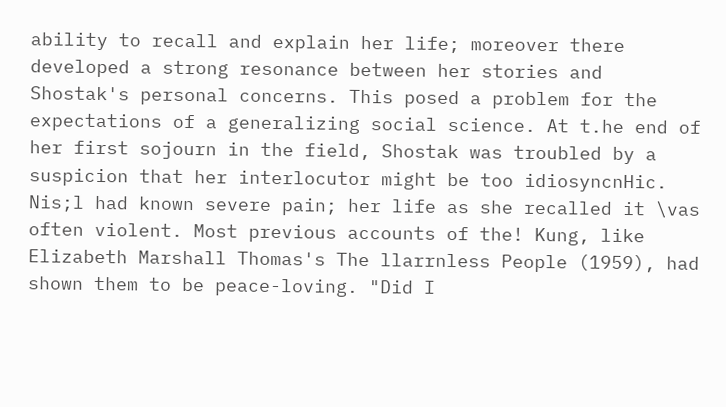ability to recall and explain her life; moreover there developed a strong resonance between her stories and Shostak's personal concerns. This posed a problem for the expectations of a generalizing social science. At t.he end of her first sojourn in the field, Shostak was troubled by a suspicion that her interlocutor might be too idiosyncnHic. Nis;l had known severe pain; her life as she recalled it \vas often violent. Most previous accounts of the! Kung, like Elizabeth Marshall Thomas's The llarrnless People (1959), had shown them to be peace-loving. "Did I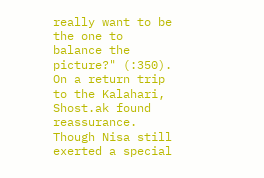really want to be the one to balance the picture?" (:350). On a return trip to the Kalahari, Shost.ak found reassurance. Though Nisa still exerted a special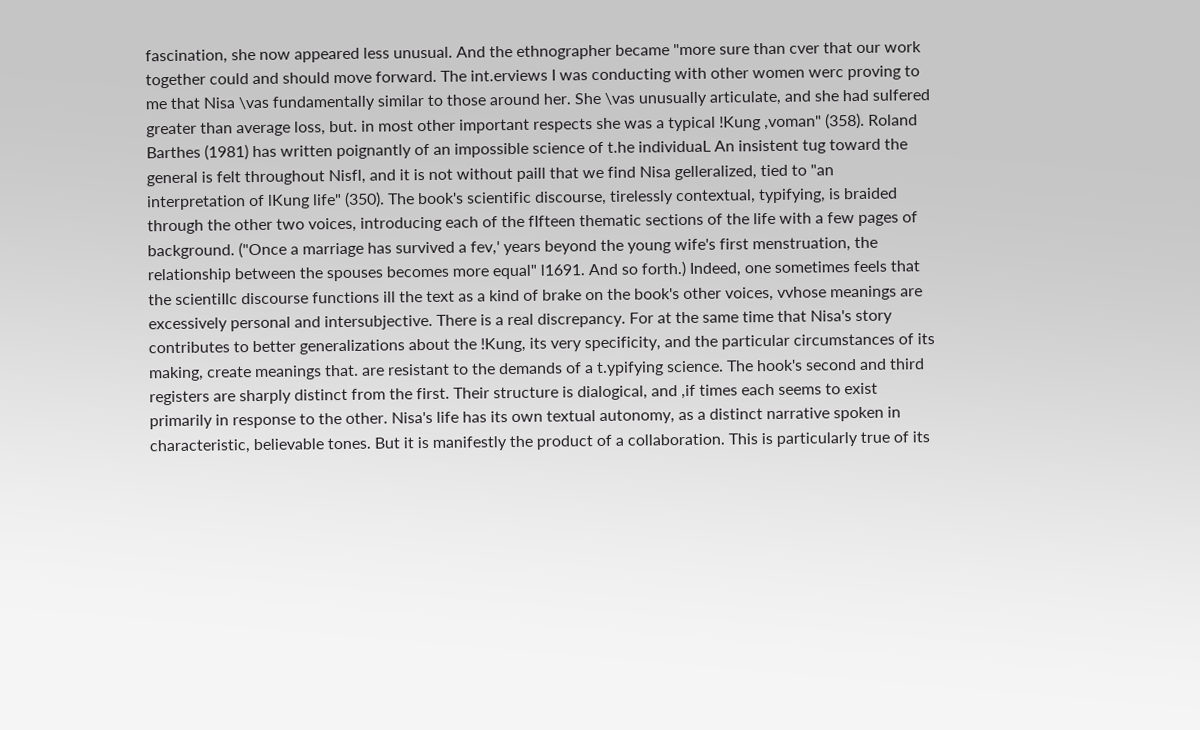fascination, she now appeared less unusual. And the ethnographer became "more sure than cver that our work together could and should move forward. The int.erviews I was conducting with other women werc proving to me that Nisa \vas fundamentally similar to those around her. She \vas unusually articulate, and she had sulfered greater than average loss, but. in most other important respects she was a typical !Kung ,voman" (358). Roland Barthes (1981) has written poignantly of an impossible science of t.he individuaL An insistent tug toward the general is felt throughout Nisfl, and it is not without paill that we find Nisa gelleralized, tied to "an interpretation of lKung life" (350). The book's scientific discourse, tirelessly contextual, typifying, is braided through the other two voices, introducing each of the fIfteen thematic sections of the life with a few pages of background. ("Once a marriage has survived a fev,' years beyond the young wife's first menstruation, the relationship between the spouses becomes more equal" l1691. And so forth.) Indeed, one sometimes feels that the scientiIlc discourse functions ill the text as a kind of brake on the book's other voices, vvhose meanings are excessively personal and intersubjective. There is a real discrepancy. For at the same time that Nisa's story contributes to better generalizations about the !Kung, its very specificity, and the particular circumstances of its making, create meanings that. are resistant to the demands of a t.ypifying science. The hook's second and third registers are sharply distinct from the first. Their structure is dialogical, and ,if times each seems to exist primarily in response to the other. Nisa's life has its own textual autonomy, as a distinct narrative spoken in characteristic, believable tones. But it is manifestly the product of a collaboration. This is particularly true of its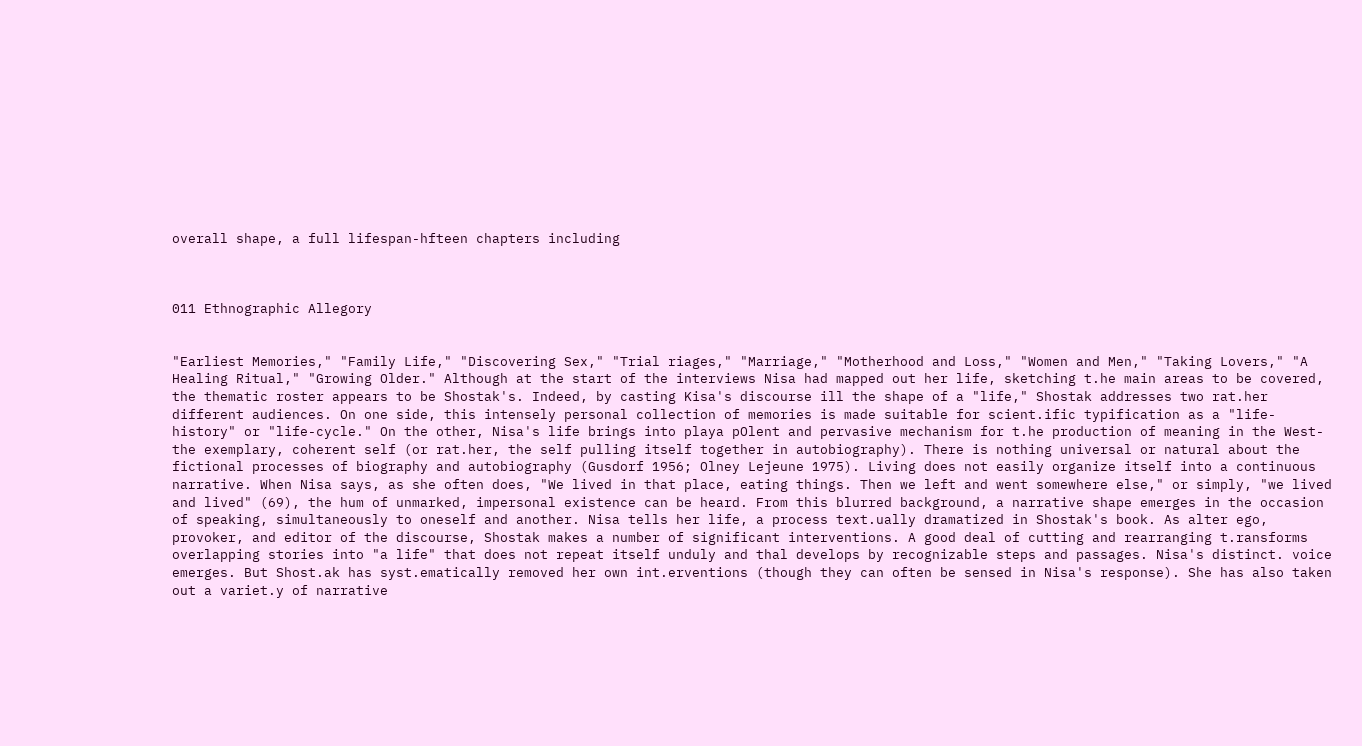overall shape, a full lifespan-hfteen chapters including



011 Ethnographic Allegory


"Earliest Memories," "Family Life," "Discovering Sex," "Trial riages," "Marriage," "Motherhood and Loss," "Women and Men," "Taking Lovers," "A Healing Ritual," "Growing Older." Although at the start of the interviews Nisa had mapped out her life, sketching t.he main areas to be covered, the thematic roster appears to be Shostak's. Indeed, by casting Kisa's discourse ill the shape of a "life," Shostak addresses two rat.her different audiences. On one side, this intensely personal collection of memories is made suitable for scient.ific typification as a "life-history" or "life-cycle." On the other, Nisa's life brings into playa pOlent and pervasive mechanism for t.he production of meaning in the West-the exemplary, coherent self (or rat.her, the self pulling itself together in autobiography). There is nothing universal or natural about the fictional processes of biography and autobiography (Gusdorf 1956; Olney Lejeune 1975). Living does not easily organize itself into a continuous narrative. When Nisa says, as she often does, "We lived in that place, eating things. Then we left and went somewhere else," or simply, "we lived and lived" (69), the hum of unmarked, impersonal existence can be heard. From this blurred background, a narrative shape emerges in the occasion of speaking, simultaneously to oneself and another. Nisa tells her life, a process text.ually dramatized in Shostak's book. As alter ego, provoker, and editor of the discourse, Shostak makes a number of significant interventions. A good deal of cutting and rearranging t.ransforms overlapping stories into "a life" that does not repeat itself unduly and thal develops by recognizable steps and passages. Nisa's distinct. voice emerges. But Shost.ak has syst.ematically removed her own int.erventions (though they can often be sensed in Nisa's response). She has also taken out a variet.y of narrative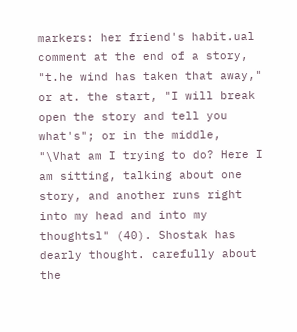markers: her friend's habit.ual comment at the end of a story, "t.he wind has taken that away," or at. the start, "I will break open the story and tell you what's"; or in the middle, "\Vhat am I trying to do? Here I am sitting, talking about one story, and another runs right into my head and into my thoughtsl" (40). Shostak has dearly thought. carefully about the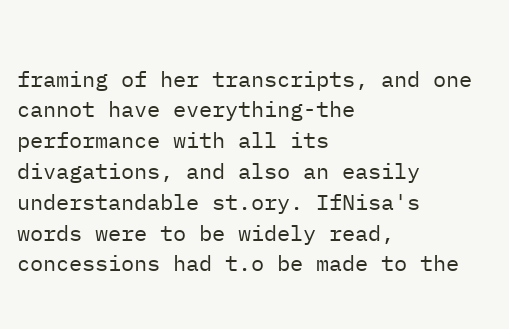framing of her transcripts, and one cannot have everything-the performance with all its divagations, and also an easily understandable st.ory. IfNisa's words were to be widely read, concessions had t.o be made to the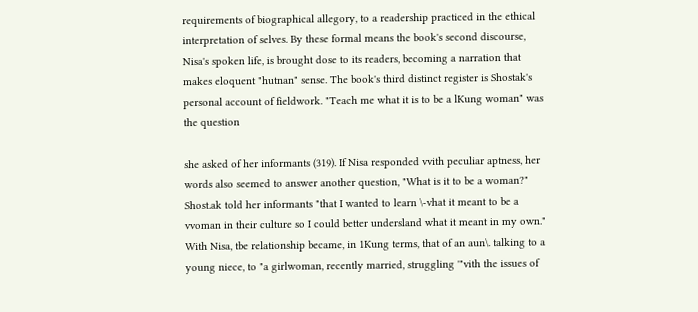requirements of biographical allegory, to a readership practiced in the ethical interpretation of selves. By these formal means the book's second discourse, Nisa's spoken life, is brought dose to its readers, becoming a narration that makes eloquent "hutnan" sense. The book's third distinct register is Shostak's personal account of fieldwork. "Teach me what it is to be a lKung woman" was the question

she asked of her informants (319). If Nisa responded vvith peculiar aptness, her words also seemed to answer another question, "What is it to be a woman?" Shost.ak told her informants "that I wanted to learn \-vhat it meant to be a vvoman in their culture so I could better undersland what it meant in my own." With Nisa, tbe relationship became, in 1Kung terms, that of an aun\. talking to a young niece, to "a girlwoman, recently married, struggling '"vith the issues of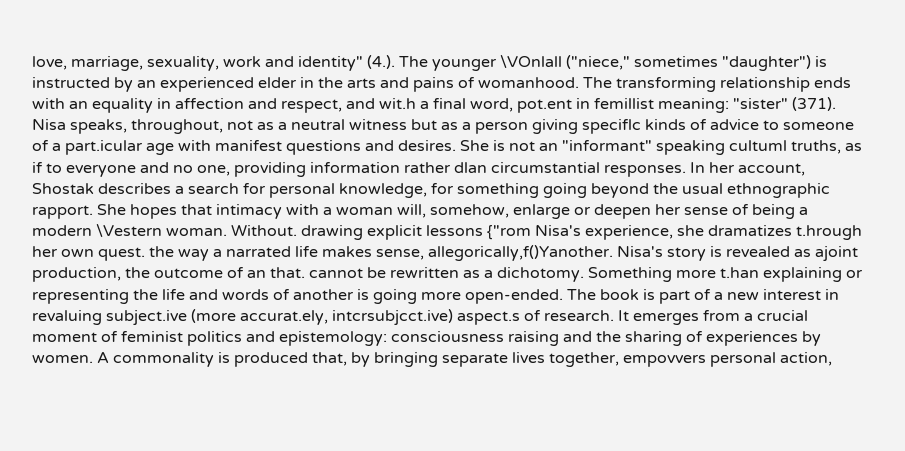love, marriage, sexuality, work and identity" (4.). The younger \VOnlall ("niece," sometimes "daughter") is instructed by an experienced elder in the arts and pains of womanhood. The transforming relationship ends with an equality in affection and respect, and wit.h a final word, pot.ent in femillist meaning: "sister" (371). Nisa speaks, throughout, not as a neutral witness but as a person giving speciflc kinds of advice to someone of a part.icular age with manifest questions and desires. She is not an "informant" speaking cultuml truths, as if to everyone and no one, providing information rather dlan circumstantial responses. In her account, Shostak describes a search for personal knowledge, for something going beyond the usual ethnographic rapport. She hopes that intimacy with a woman will, somehow, enlarge or deepen her sense of being a modern \Vestern woman. Without. drawing explicit lessons {"rom Nisa's experience, she dramatizes t.hrough her own quest. the way a narrated life makes sense, allegorically,f()Yanother. Nisa's story is revealed as ajoint production, the outcome of an that. cannot be rewritten as a dichotomy. Something more t.han explaining or representing the life and words of another is going more open-ended. The book is part of a new interest in revaluing subject.ive (more accurat.ely, intcrsubjcct.ive) aspect.s of research. It emerges from a crucial moment of feminist politics and epistemology: consciousness raising and the sharing of experiences by women. A commonality is produced that, by bringing separate lives together, empovvers personal action,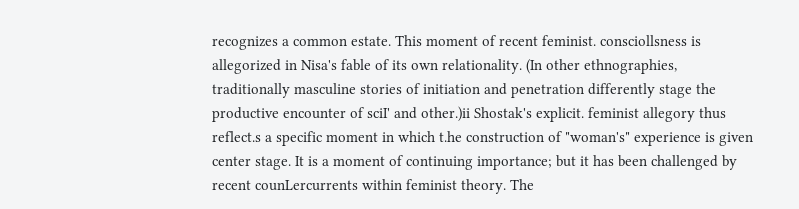recognizes a common estate. This moment of recent feminist. consciollsness is allegorized in Nisa's fable of its own relationality. (In other ethnographies, traditionally masculine stories of initiation and penetration differently stage the productive encounter of sciI' and other.)ii Shostak's explicit. feminist allegory thus reflect.s a specific moment in which t.he construction of "woman's" experience is given center stage. It is a moment of continuing importance; but it has been challenged by recent counLercurrents within feminist theory. The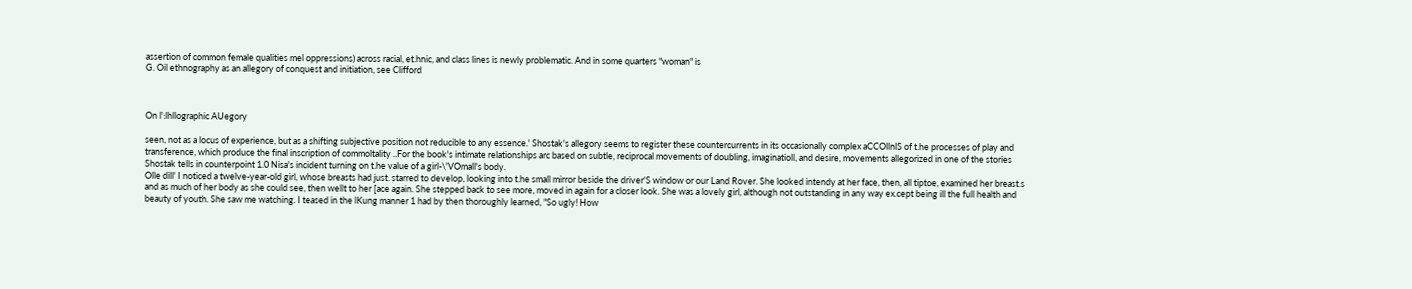assertion of common female qualities mel oppressions) across racial, et.hnic, and class lines is newly problematic. And in some quarters "woman" is
G. Oil ethnography as an allegory of conquest and initiation, see Clifford



On l':lhllographic AUegory

seen, not as a locus of experience, but as a shifting subjective position not reducible to any essence.' Shostak's allegory seems to register these countercurrents in its occasionally complex aCCOllnlS of t.he processes of play and transference, which produce the final inscription of commoltality ..For the book's intimate relationships arc based on subtle, reciprocal movements of doubling, imaginatioll, and desire, movements allegorized in one of the stories Shostak tells in counterpoint 1.0 Nisa's incident turning on t.he value of a girl-\'VOmall's body.
Olle dill' I noticed a twelve-year-old girl, whose breasts had just. starred to develop, looking into t.he small mirror beside the driver'S window or our Land Rover. She looked intendy at her face, then, all tiptoe, examined her breast.s and as much of her body as she could see, then wellt to her [ace again. She stepped back to see more, moved in again for a closer look. She was a lovely girl, although not outstanding in any way ex.cept being ill the full health and beauty of youth. She saw me watching. I teased in the lKung manner 1 had by then thoroughly learned, "So ugly! How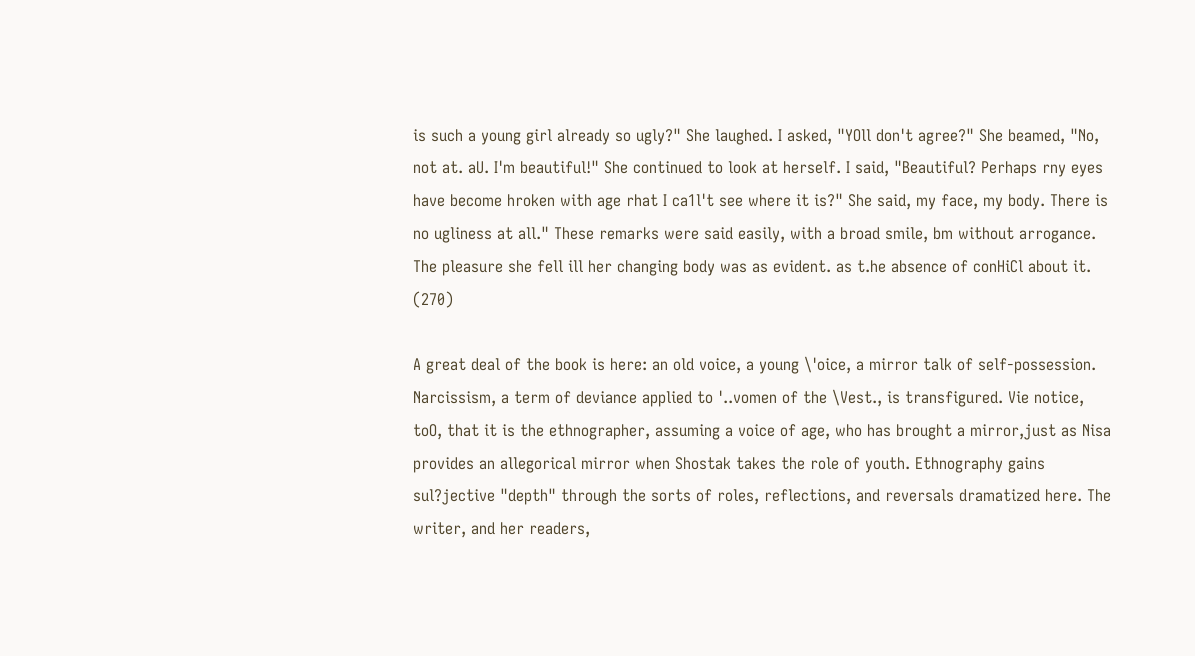is such a young girl already so ugly?" She laughed. I asked, "YOll don't agree?" She beamed, "No, not at. aU. I'm beautiful!" She continued to look at herself. I said, "Beautiful? Perhaps rny eyes have become hroken with age rhat I ca1l't see where it is?" She said, my face, my body. There is no ugliness at all." These remarks were said easily, with a broad smile, bm without arrogance. The pleasure she fell ill her changing body was as evident. as t.he absence of conHiCl about it. (270)

A great deal of the book is here: an old voice, a young \'oice, a mirror talk of self-possession. Narcissism, a term of deviance applied to '..vomen of the \Vest., is transfigured. Vie notice, toO, that it is the ethnographer, assuming a voice of age, who has brought a mirror,just as Nisa provides an allegorical mirror when Shostak takes the role of youth. Ethnography gains sul?jective "depth" through the sorts of roles, reflections, and reversals dramatized here. The writer, and her readers,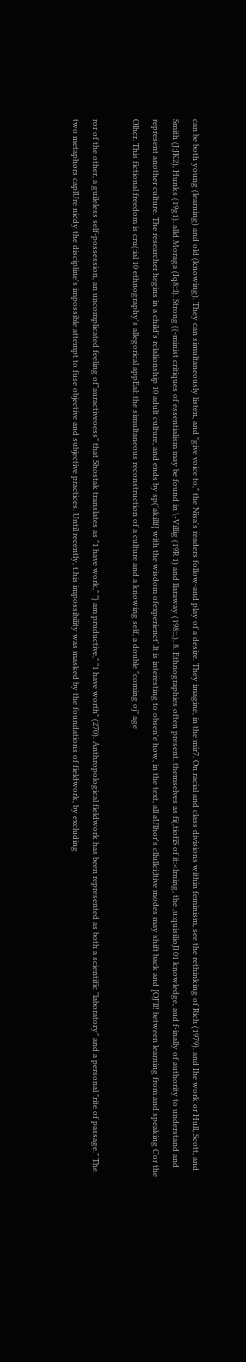can be both young (learning) and old (knowing). They can simultaneously listen, and "give voice to," the Nisa's readers follow-and play of a desire. They imagine, in the mir7. On racial and class divisions within feminism, see the rethinking of Rich (1979). and Ihe work or Hull, Scott, and Smith (J:JK2), Hunks (19g1). alld Moraga (Iq8::l). Strong ((-minist critiques of essentialism may be found in \-Villig (19R 1) and llaraway (198::,). 8. Ethnographies often present. themselves as fi(,tiofiS of it:<lrning, the ,u:quisilioJl 01 knowledge, aud f-inally of authority to understand and represent another culture. The researcher hegins in a child's rclalionship 10 adult culture, and ends by sp('akillf{ with the wisdom ofexperienct'.lt is interesting to obsen'e how, in the text, all aUlhor's cllullci;ltive modes may shift back and [OJ'll! between learning from and speaking Cor the Olhcr. This fictional freedom is cru(:ial 10 ethnography's allegorical appEal: the simultaneous reconstruction of a culture and a knowing self, a double "coming oj" age

ror of the other, a guileless self-possession, an uncomplicated feeling of"auractiveoess" that Shostak translates as "1 have work," "} am pruductive," "1 have worth" (270). Anthropological fieldwork has been represented as both a scientific "laboratory" and a personal "rite of passage." The two metaphors caplUre nicdy the discipline's impossible attempt to fuse objective and subjective practices. Until recently, t.his impossibility was masked by the foundations of fieldwork, by excluding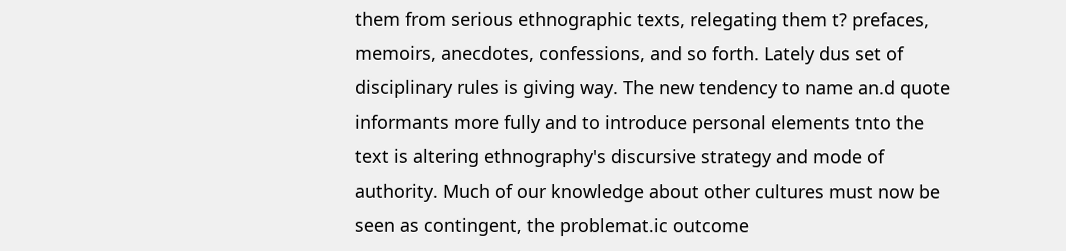them from serious ethnographic texts, relegating them t? prefaces, memoirs, anecdotes, confessions, and so forth. Lately dus set of disciplinary rules is giving way. The new tendency to name an.d quote informants more fully and to introduce personal elements tnto the text is altering ethnography's discursive strategy and mode of authority. Much of our knowledge about other cultures must now be seen as contingent, the problemat.ic outcome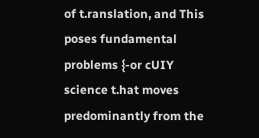of t.ranslation, and This poses fundamental problems {-or cUIY science t.hat moves predominantly from the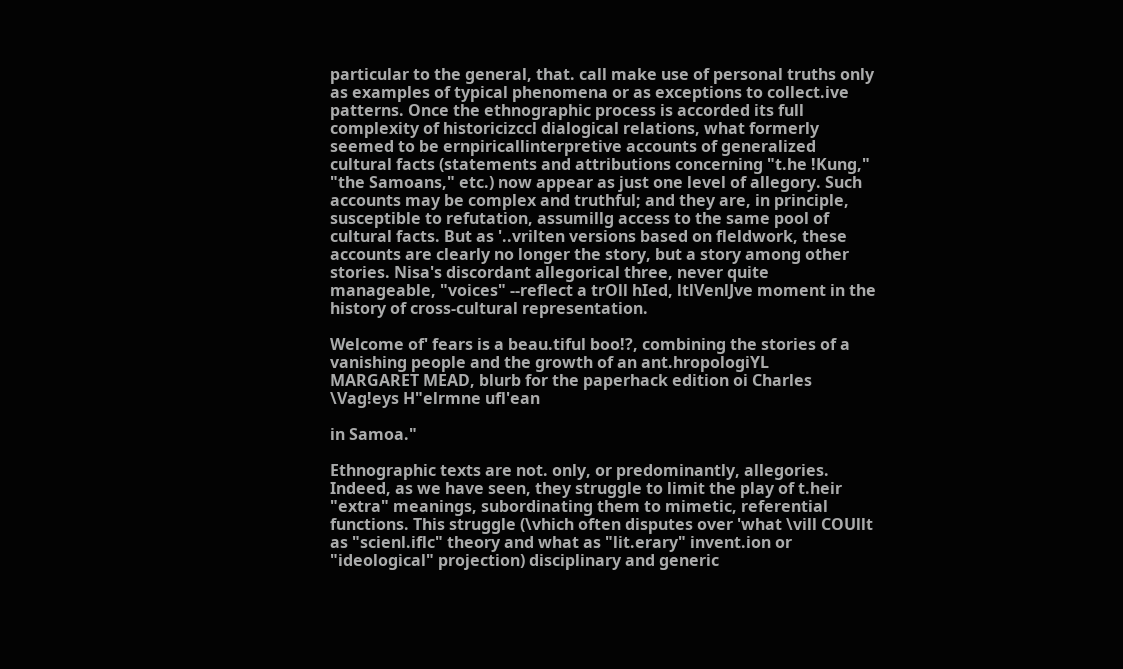particular to the general, that. call make use of personal truths only as examples of typical phenomena or as exceptions to collect.ive patterns. Once the ethnographic process is accorded its full complexity of historicizccl dialogical relations, what formerly seemed to be ernpiricallinterpretive accounts of generalized cultural facts (statements and attributions concerning "t.he !Kung," "the Samoans," etc.) now appear as just one level of allegory. Such accounts may be complex and truthful; and they are, in principle, susceptible to refutation, assumillg access to the same pool of cultural facts. But as '..vrilten versions based on fleldwork, these accounts are clearly no longer the story, but a story among other stories. Nisa's discordant allegorical three, never quite manageable, "voices" --reflect a trOll hIed, ltlVenlJve moment in the history of cross-cultural representation.

Welcome of' fears is a beau.tiful boo!?, combining the stories of a vanishing people and the growth of an ant.hropologiYL
MARGARET MEAD, blurb for the paperhack edition oi Charles \Vag!eys H"elrmne ufl'ean

in Samoa."

Ethnographic texts are not. only, or predominantly, allegories. Indeed, as we have seen, they struggle to limit the play of t.heir "extra" meanings, subordinating them to mimetic, referential functions. This struggle (\vhich often disputes over 'what \vill COUllt as "scienl.iflc" theory and what as "lit.erary" invent.ion or "ideological" projection) disciplinary and generic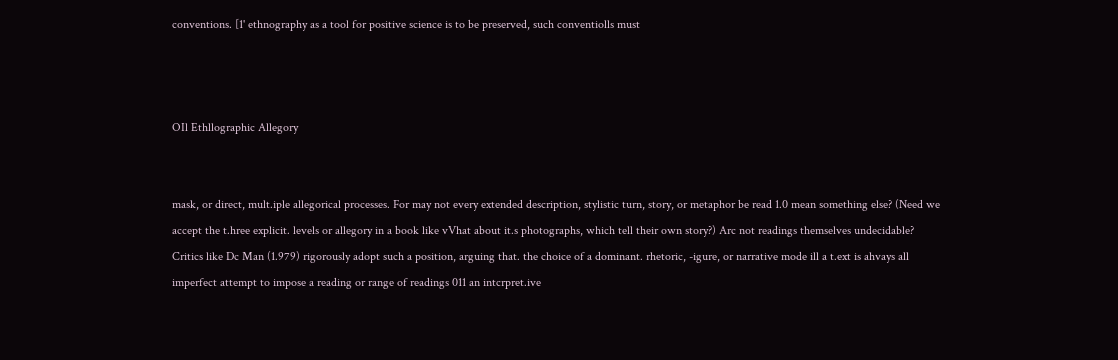conventions. [1' ethnography as a tool for positive science is to be preserved, such conventiolls must



OIl Ethllographic Allegory


mask, or direct, mult.iple allegorical processes. For may not every extended description, stylistic turn, story, or metaphor be read 1.0 mean something else? (Need we accept the t.hree explicit. levels or allegory in a book like vVhat about it.s photographs, which tell their own story?) Arc not readings themselves undecidable? Critics like Dc Man (1.979) rigorously adopt such a position, arguing that. the choice of a dominant. rhetoric, -igure, or narrative mode ill a t.ext is ahvays all imperfect attempt to impose a reading or range of readings 011 an intcrpret.ive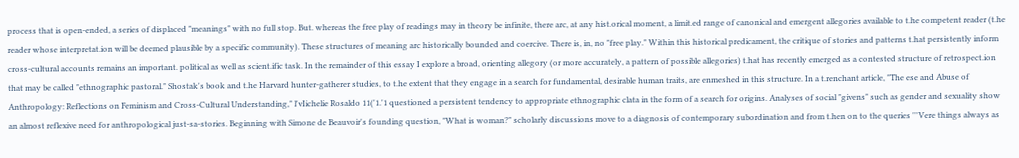process that is open-ended, a series of displaced "meanings" with no full stop. But. whereas the free play of readings may in theory be infinite, there arc, at any hist.orical moment, a limit.ed range of canonical and emergent allegories available to t.he competent reader (t.he reader whose interpretat.ion will be deemed plausible by a specific community). These structures of meaning arc historically bounded and coercive. There is, in, no "free play." Within this historical predicament, the critique of stories and patterns t.hat persistently inform cross-cultural accounts remains an important. political as well as scient.ific task. In the remainder of this essay I explore a broad, orienting allegory (or more accurately, a pattern of possible allegories) t.hat has recently emerged as a contested structure of retrospect.ion that may be called "ethnographic pastoral." Shostak's book and t.he Harvard hunter-gatherer studies, to t.he extent that they engage in a search for fundamental, desirable human traits, are enmeshed in this structure. In a t.renchant article, "The ese and Abuse of Anthropology: Reflections on Feminism and Cross-Cultural Understanding," l'vIichelie Rosaldo 11('1.'1 questioned a persistent tendency to appropriate ethnographic clata in the form of a search for origins. Analyses of social "givens" such as gender and sexuality show an almost reflexive need for anthropological just-sa-stories. Beginning with Simone de Beauvoir's founding question, "What is woman?" scholarly discussions move to a diagnosis of contemporary subordination and from t.hen on to the queries '''Vere things always as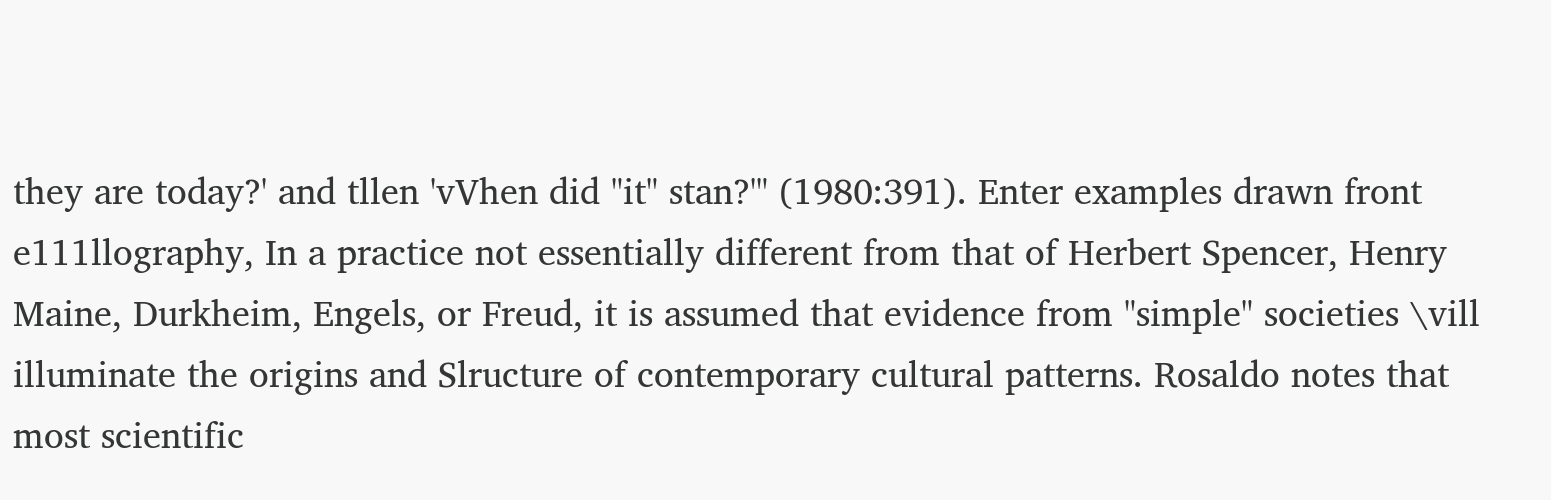they are today?' and tllen 'vVhen did "it" stan?'" (1980:391). Enter examples drawn front e111llography, In a practice not essentially different from that of Herbert Spencer, Henry Maine, Durkheim, Engels, or Freud, it is assumed that evidence from "simple" societies \vill illuminate the origins and Slructure of contemporary cultural patterns. Rosaldo notes that most scientific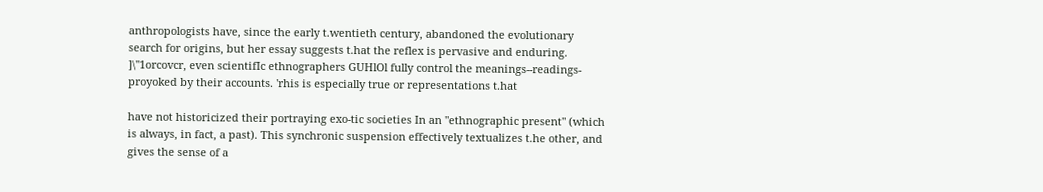anthropologists have, since the early t.wentieth century, abandoned the evolutionary search for origins, but her essay suggests t.hat the reflex is pervasive and enduring. ]\''1orcovcr, even scientifIc ethnographers GUHlOl fully control the meanings--readings-proyoked by their accounts. 'rhis is especially true or representations t.hat

have not historicized their portraying exo-tic societies In an "ethnographic present" (which is always, in fact, a past). This synchronic suspension effectively textualizes t.he other, and gives the sense of a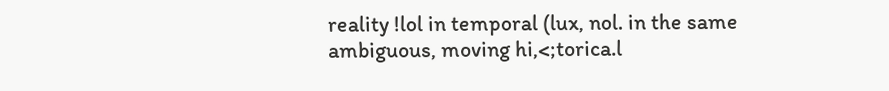reality !lol in temporal (lux, nol. in the same ambiguous, moving hi,<;torica.l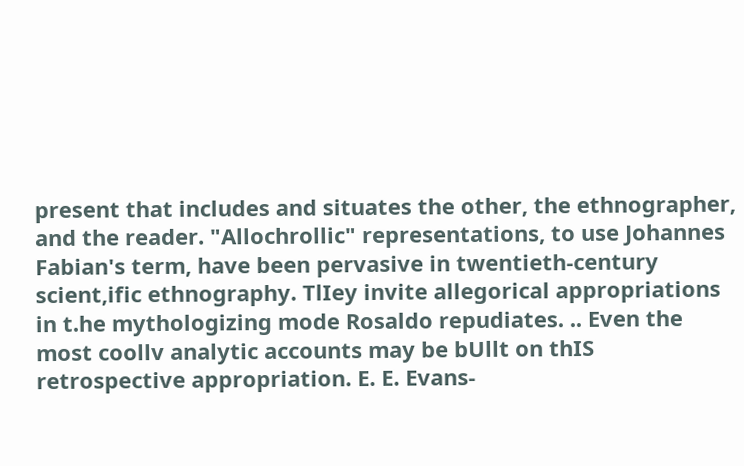present that includes and situates the other, the ethnographer, and the reader. "Allochrollic" representations, to use Johannes Fabian's term, have been pervasive in twentieth-century scient,ific ethnography. TlIey invite allegorical appropriations in t.he mythologizing mode Rosaldo repudiates. .. Even the most coollv analytic accounts may be bUllt on thIS retrospective appropriation. E. E. Evans-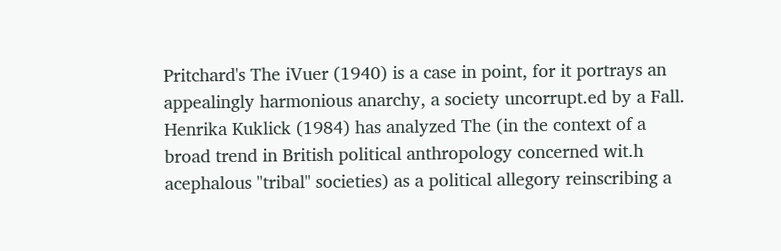Pritchard's The iVuer (1940) is a case in point, for it portrays an appealingly harmonious anarchy, a society uncorrupt.ed by a Fall. Henrika Kuklick (1984) has analyzed The (in the context of a broad trend in British political anthropology concerned wit.h acephalous "tribal" societies) as a political allegory reinscribing a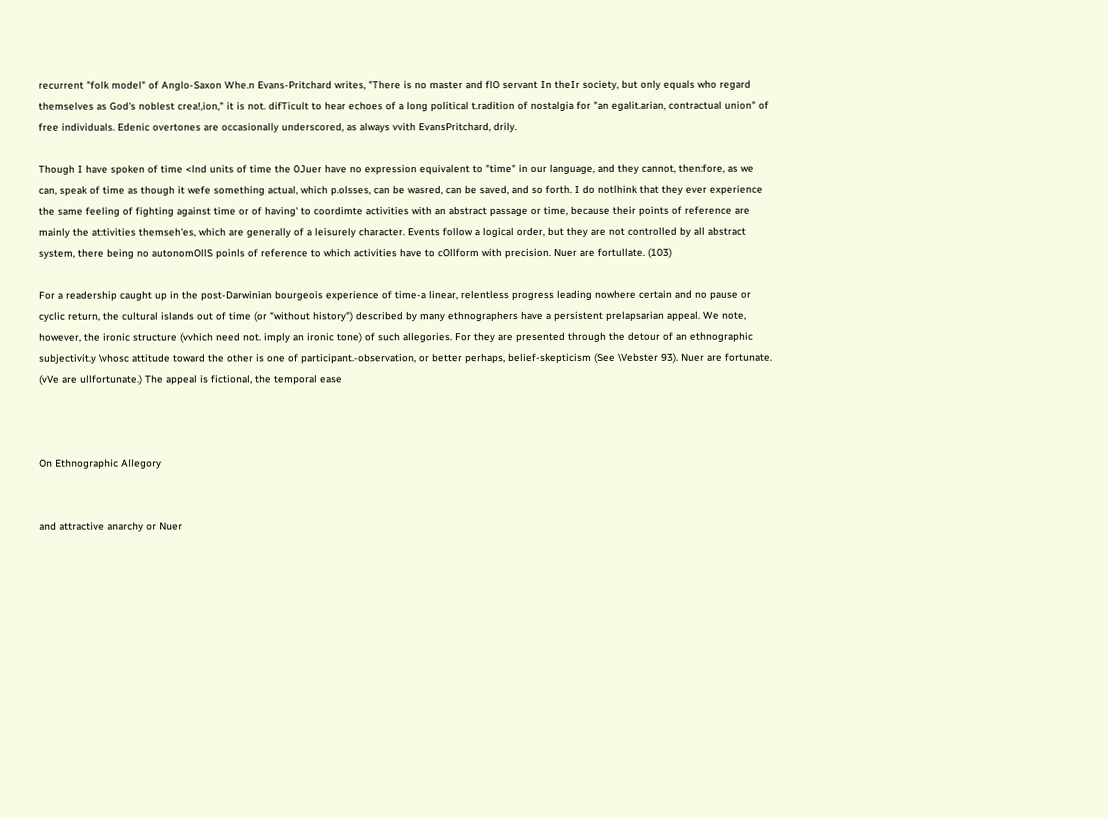recurrent "folk model" of Anglo-Saxon Whe.n Evans-Pritchard writes, "There is no master and flO servant In theIr society, but only equals who regard themselves as God's noblest crea!,ion," it is not. difTicult to hear echoes of a long political t.radition of nostalgia for "an egalit.arian, contractual union" of free individuals. Edenic overtones are occasionally underscored, as always vvith EvansPritchard, drily.

Though I have spoken of time <lnd units of time the 0Juer have no expression equivalent to "time" in our language, and they cannot, then:fore, as we can, speak of time as though it wefe something actual, which p.olsses, can be wasred, can be saved, and so forth. I do notlhink that they ever experience the same feeling of fighting against time or of having' to coordimte activities with an abstract passage or time, because their points of reference are mainly the at:tivities themseh'es, which are generally of a leisurely character. Events follow a logical order, but they are not controlled by all abstract system, there being no autonomOllS poinls of reference to which activities have to cOllform with precision. Nuer are fortullate. (103)

For a readership caught up in the post-Darwinian bourgeois experience of time-a linear, relentless progress leading nowhere certain and no pause or cyclic return, the cultural islands out of time (or "without history") described by many ethnographers have a persistent prelapsarian appeal. We note, however, the ironic structure (vvhich need not. imply an ironic tone) of such allegories. For they are presented through the detour of an ethnographic subjectivit.y \vhosc attitude toward the other is one of participant.-observation, or better perhaps, belief-skepticism (See \Vebster 93). Nuer are fortunate. (vVe are ullfortunate.) The appeal is fictional, the temporal ease



On Ethnographic Allegory


and attractive anarchy or Nuer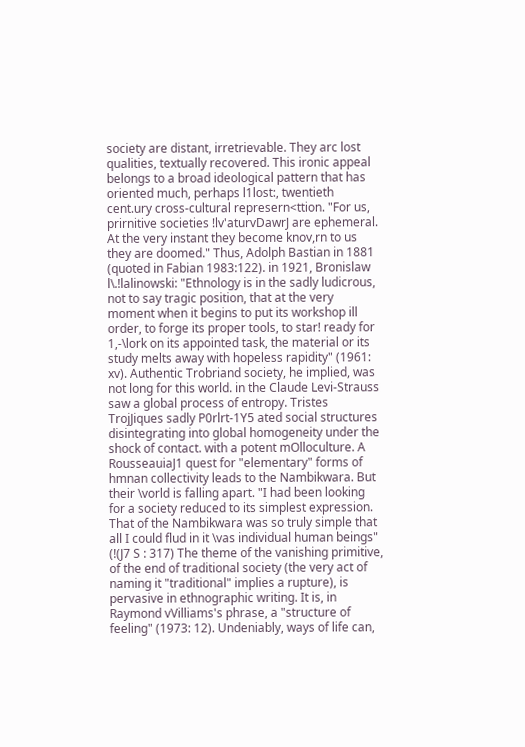society are distant, irretrievable. They arc lost qualities, textually recovered. This ironic appeal belongs to a broad ideological pattern that has oriented much, perhaps l1lost:, twentieth cent.ury cross-cultural represern<ttion. "For us, prirnitive societies !lv'aturvDawrJ are ephemeral. At the very instant they become knov,rn to us they are doomed." Thus, Adolph Bastian in 1881 (quoted in Fabian 1983:122). in 1921, Bronislaw l\.!lalinowski: "Ethnology is in the sadly ludicrous, not to say tragic position, that at the very moment when it begins to put its workshop ill order, to forge its proper tools, to star! ready for 1,-\lork on its appointed task, the material or its study melts away with hopeless rapidity" (1961: xv). Authentic Trobriand society, he implied, was not long for this world. in the Claude Levi-Strauss saw a global process of entropy. Tristes TrojJiques sadly P0rlrt-1Y5 ated social structures disintegrating into global homogeneity under the shock of contact. with a potent mOlloculture. A RousseauiaJ1 quest for "elementary" forms of hmnan collectivity leads to the Nambikwara. But their \vorld is falling apart. "I had been looking for a society reduced to its simplest expression. That of the Nambikwara was so truly simple that all I could flud in it \vas individual human beings" (!(J7 S : 317) The theme of the vanishing primitive, of the end of traditional society (the very act of naming it "traditional" implies a rupture), is pervasive in ethnographic writing. It is, in Raymond vVilliams's phrase, a "structure of feeling" (1973: 12). Undeniably, ways of life can,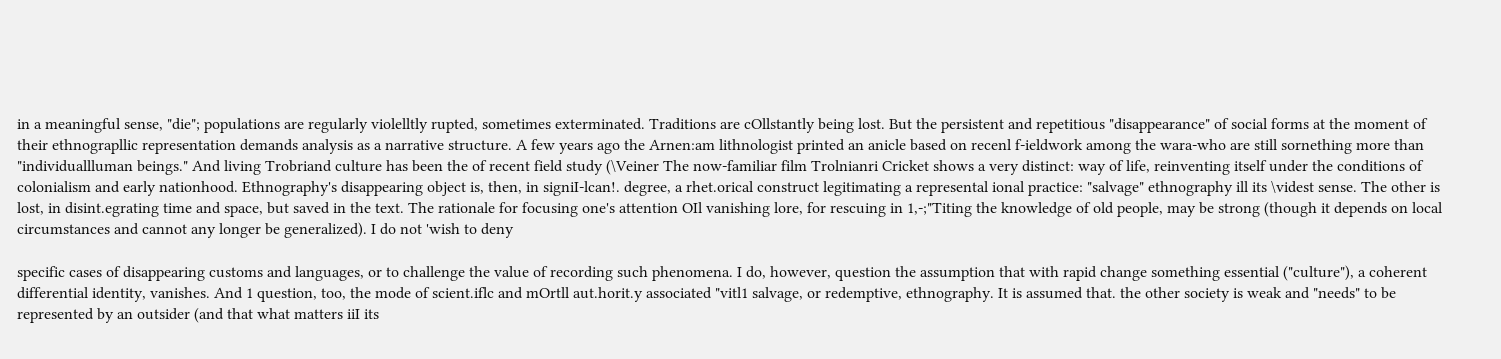in a meaningful sense, "die"; populations are regularly violelltly rupted, sometimes exterminated. Traditions are cOllstantly being lost. But the persistent and repetitious "disappearance" of social forms at the moment of their ethnograpllic representation demands analysis as a narrative structure. A few years ago the Arnen:am lithnologist printed an anicle based on recenl f-ieldwork among the wara-who are still sornething more than "individuallluman beings." And living Trobriand culture has been the of recent field study (\Veiner The now-familiar film Trolnianri Cricket shows a very distinct: way of life, reinventing itself under the conditions of colonialism and early nationhood. Ethnography's disappearing object is, then, in signiI-lcan!. degree, a rhet.orical construct legitimating a represental ional practice: "salvage" ethnography ill its \videst sense. The other is lost, in disint.egrating time and space, but saved in the text. The rationale for focusing one's attention OIl vanishing lore, for rescuing in 1,-;"Titing the knowledge of old people, may be strong (though it depends on local circumstances and cannot any longer be generalized). I do not 'wish to deny

specific cases of disappearing customs and languages, or to challenge the value of recording such phenomena. I do, however, question the assumption that with rapid change something essential ("culture"), a coherent differential identity, vanishes. And 1 question, too, the mode of scient.iflc and mOrtll aut.horit.y associated "vitl1 salvage, or redemptive, ethnography. It is assumed that. the other society is weak and "needs" to be represented by an outsider (and that what matters iiI its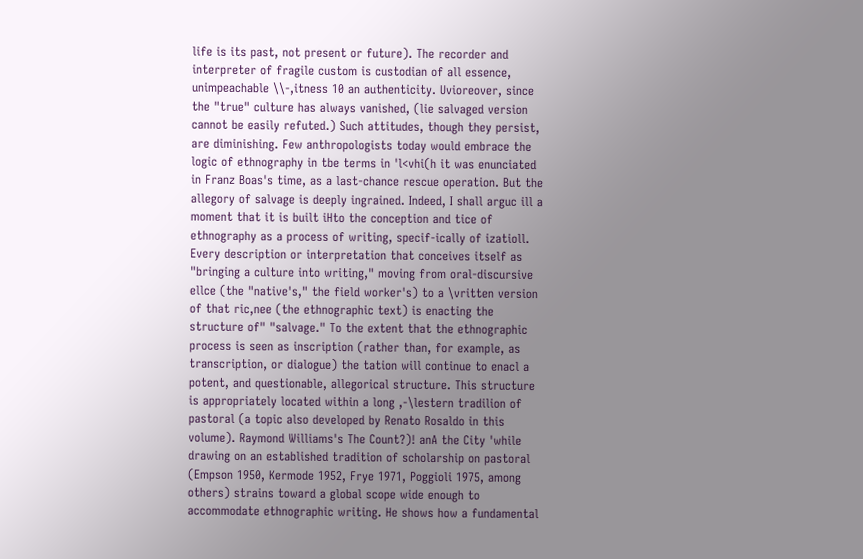life is its past, not present or future). The recorder and interpreter of fragile custom is custodian of all essence, unimpeachable \\-,itness 10 an authenticity. Uvioreover, since the "true" culture has always vanished, (lie salvaged version cannot be easily refuted.) Such attitudes, though they persist, are diminishing. Few anthropologists today would embrace the logic of ethnography in tbe terms in 'l<vhi(h it was enunciated in Franz Boas's time, as a last-chance rescue operation. But the allegory of salvage is deeply ingrained. Indeed, I shall arguc ill a moment that it is built iHto the conception and tice of ethnography as a process of writing, specif-ically of izatioll. Every description or interpretation that conceives itself as "bringing a culture into writing," moving from oral-discursive ellce (the "native's," the field worker's) to a \vritten version of that ric,nee (the ethnographic text) is enacting the structure of" "salvage." To the extent that the ethnographic process is seen as inscription (rather than, for example, as transcription, or dialogue) the tation will continue to enacl a potent, and questionable, allegorical structure. This structure is appropriately located within a long ,-\lestern tradilion of pastoral (a topic also developed by Renato Rosaldo in this volume). Raymond Williams's The Count?)! anA the City 'while drawing on an established tradition of scholarship on pastoral (Empson 1950, Kermode 1952, Frye 1971, Poggioli 1975, among others) strains toward a global scope wide enough to accommodate ethnographic writing. He shows how a fundamental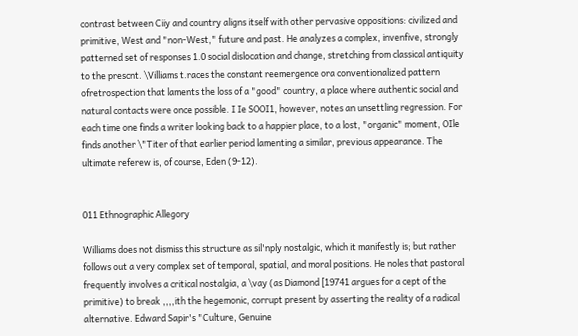contrast between Ciiy and country aligns itself with other pervasive oppositions: civilized and primitive, West and "non-West," future and past. He analyzes a complex, invenfive, strongly patterned set of responses 1.0 social dislocation and change, stretching from classical antiquity to the prescnt. \Villiams t.races the constant reemergence ora conventionalized pattern ofretrospection that laments the loss of a "good" country, a place where authentic social and natural contacts were once possible. I Ie SOOI1, however, notes an unsettling regression. For each time one finds a writer looking back to a happier place, to a lost, "organic" moment, OIle finds another \"Titer of that earlier period lamenting a similar, previous appearance. The ultimate referew is, of course, Eden (9-12).


011 Ethnographic Allegory

Williams does not dismiss this structure as sil'nply nostalgic, which it manifestly is; but rather follows out a very complex set of temporal, spatial, and moral positions. He noles that pastoral frequently involves a critical nostalgia, a \vay (as Diamond [19741 argues for a cept of the primitive) to break ,,,,ith the hegemonic, corrupt present by asserting the reality of a radical alternative. Edward Sapir's "Culture, Genuine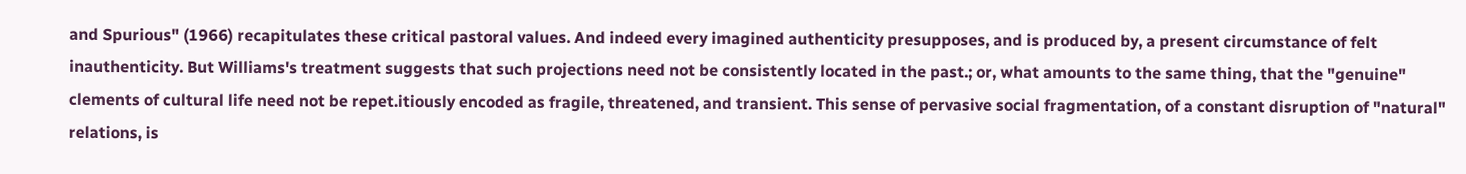and Spurious" (1966) recapitulates these critical pastoral values. And indeed every imagined authenticity presupposes, and is produced by, a present circumstance of felt inauthenticity. But Williams's treatment suggests that such projections need not be consistently located in the past.; or, what amounts to the same thing, that the "genuine" clements of cultural life need not be repet.itiously encoded as fragile, threatened, and transient. This sense of pervasive social fragmentation, of a constant disruption of "natural" relations, is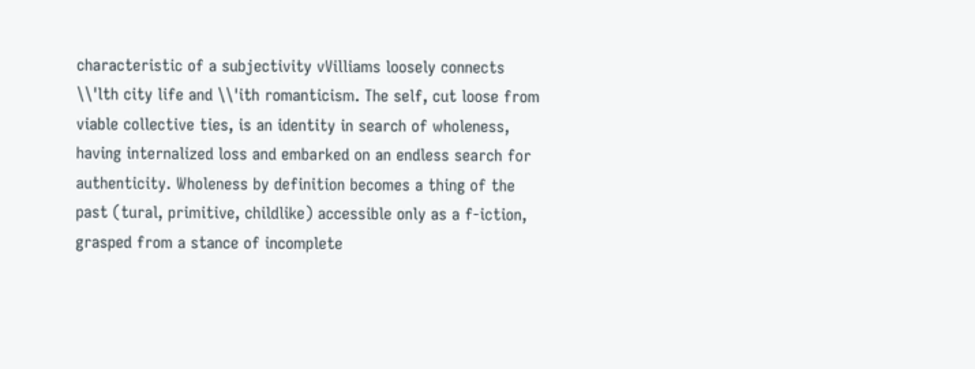characteristic of a subjectivity vVilliams loosely connects \\'lth city life and \\'ith romanticism. The self, cut loose from viable collective ties, is an identity in search of wholeness, having internalized loss and embarked on an endless search for authenticity. Wholeness by definition becomes a thing of the past (tural, primitive, childlike) accessible only as a f-iction, grasped from a stance of incomplete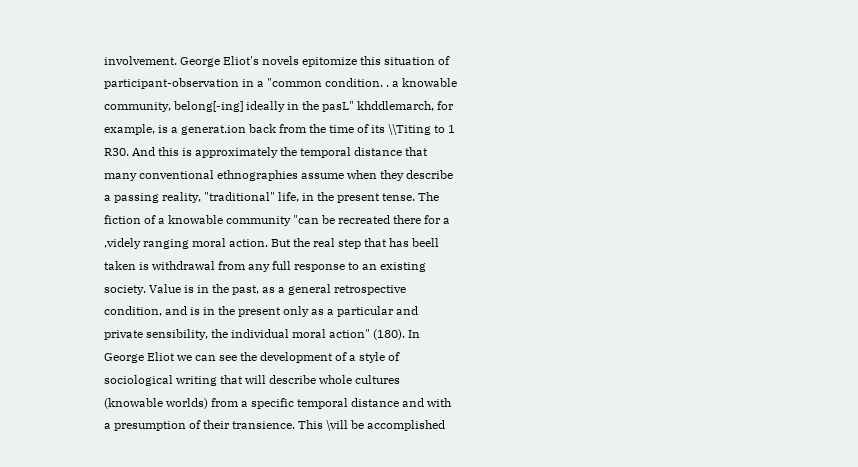involvement. George Eliot's novels epitomize this situation of participant-observation in a "common condition. . a knowable community, belong[-ing] ideally in the pasL" khddlemarch, for example, is a generat.ion back from the time of its \\Titing to 1 R30. And this is approximately the temporal distance that many conventional ethnographies assume when they describe a passing reality, "traditional" life, in the present tense. The fiction of a knowable community "can be recreated there for a ,videly ranging moral action. But the real step that has beell taken is withdrawal from any full response to an existing society. Value is in the past, as a general retrospective condition, and is in the present only as a particular and private sensibility, the individual moral action" (180). In George Eliot we can see the development of a style of sociological writing that will describe whole cultures (knowable worlds) from a specific temporal distance and with a presumption of their transience. This \vill be accomplished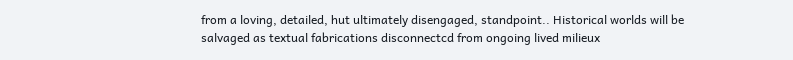from a loving, detailed, hut ultimately disengaged, standpoint.. Historical worlds will be salvaged as textual fabrications disconnectcd from ongoing lived milieux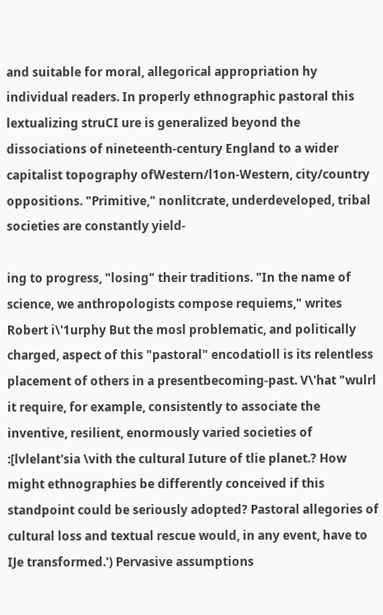and suitable for moral, allegorical appropriation hy individual readers. In properly ethnographic pastoral this lextualizing struCI ure is generalized beyond the dissociations of nineteenth-century England to a wider capitalist topography ofWestern/l1on-Western, city/country oppositions. "Primitive," nonlitcrate, underdeveloped, tribal societies are constantly yield-

ing to progress, "losing" their traditions. "In the name of science, we anthropologists compose requiems," writes Robert i\'1urphy But the mosl problematic, and politically charged, aspect of this "pastoral" encodatioll is its relentless placement of others in a presentbecoming-past. V\'hat "wulrl it require, for example, consistently to associate the inventive, resilient, enormously varied societies of :[lvlelant'sia \vith the cultural Iuture of tlie planet.? How might ethnographies be differently conceived if this standpoint could be seriously adopted? Pastoral allegories of cultural loss and textual rescue would, in any event, have to IJe transformed.') Pervasive assumptions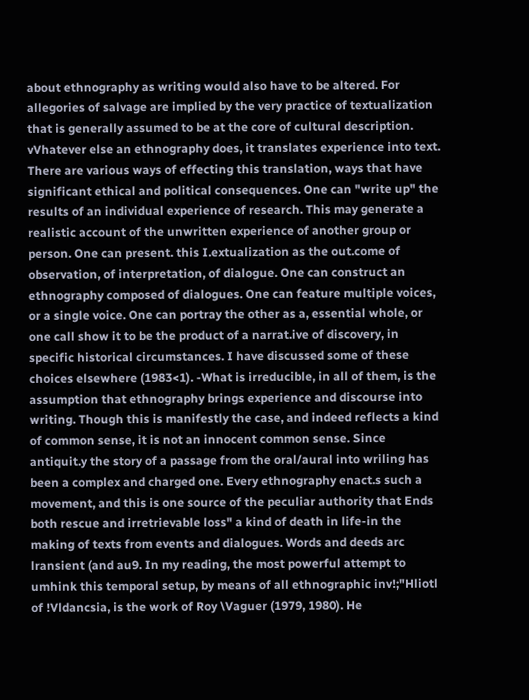about ethnography as writing would also have to be altered. For allegories of salvage are implied by the very practice of textualization that is generally assumed to be at the core of cultural description. vVhatever else an ethnography does, it translates experience into text. There are various ways of effecting this translation, ways that have significant ethical and political consequences. One can "write up" the results of an individual experience of research. This may generate a realistic account of the unwritten experience of another group or person. One can present. this I.extualization as the out.come of observation, of interpretation, of dialogue. One can construct an ethnography composed of dialogues. One can feature multiple voices, or a single voice. One can portray the other as a, essential whole, or one call show it to be the product of a narrat.ive of discovery, in specific historical circumstances. I have discussed some of these choices elsewhere (1983<1). -What is irreducible, in all of them, is the assumption that ethnography brings experience and discourse into writing. Though this is manifestly the case, and indeed reflects a kind of common sense, it is not an innocent common sense. Since antiquit.y the story of a passage from the oral/aural into wriling has been a complex and charged one. Every ethnography enact.s such a movement, and this is one source of the peculiar authority that Ends both rescue and irretrievable loss" a kind of death in life-in the making of texts from events and dialogues. Words and deeds arc lransient (and au9. In my reading, the most powerful attempt to umhink this temporal setup, by means of all ethnographic inv!;"Hliotl of !Vldancsia, is the work of Roy \Vaguer (1979, 1980). He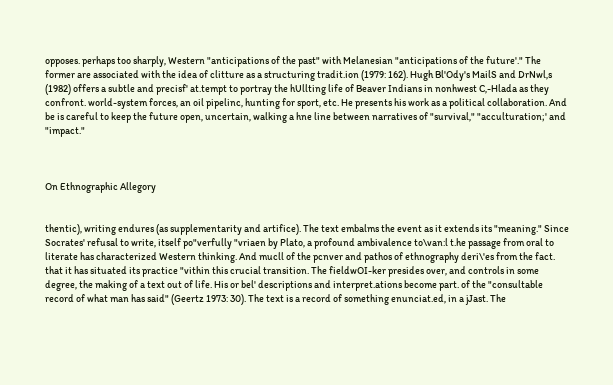opposes. perhaps too sharply, Western "anticipations of the past" with Melanesian "anticipations of the future'." The former are associated with the idea of clitture as a structuring tradit.ion (1979: 162). Hugh Bl'Ody's MailS and DrNwl,s (1982) offers a subtle and precisf' at.tempt to portray the hUllting life of Beaver Indians in nonhwest C,-Hlada as they confront. world-system forces, an oil pipelinc, hunting for sport, etc. He presents his work as a political collaboration. And be is careful to keep the future open, uncertain, walking a hne line between narratives of "survival," "acculturation;' and "impact."



On Ethnographic Allegory


thentic), writing endures (as supplementarity and artifice). The text embalms the event as it extends its "meaning." Since Socrates' refusal to write, itself po"verfully "vriaen by Plato, a profound ambivalence to\van:l t.he passage from oral to literate has characterized Western thinking. And mucll of the pcnver and pathos of ethnography deri\'es from the fact. that it has situated its practice "vithin this crucial transition. The fieldwOI-ker presides over, and controls in some degree, the making of a text out of life. His or bel' descriptions and interpret.ations become part. of the "consultable record of what man has said" (Geertz 1973: 30). The text is a record of something enunciat.ed, in a jJast. The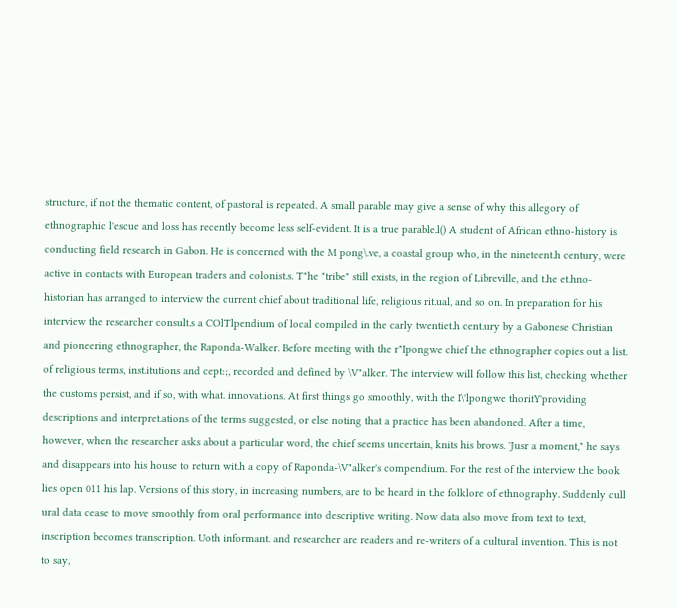structure, if not the thematic content, of pastoral is repeated. A small parable may give a sense of why this allegory of ethnographic l'escue and loss has recently become less self-evident. It is a true parable.l() A student of African ethno-history is conducting field research in Gabon. He is concerned with the M pong\.ve, a coastal group who, in the nineteent.h century, were active in contacts with European traders and colonist.s. T"he "tribe" still exists, in the region of Libreville, and t.he et.hno-historian has arranged to interview the current chief about traditional life, religious rit.ual, and so on. In preparation for his interview the researcher consult.s a COlTlpendium of local compiled in the carly twentiet.h cent.ury by a Gabonese Christian and pioneering ethnographer, the Raponda-Walker. Before meeting with the r"Ipongwe chief t.he ethnographer copies out a list. of religious terms, inst.itutions and cept:;, recorded and defined by \V"alker. The interview will follow this list, checking whether the customs persist, and if so, with what. innovat.ions. At first things go smoothly, wit.h the I\'lpongwe thoritY'providing descriptions and interpret.ations of the terms suggested, or else noting that a practice has been abandoned. After a time, however, when the researcher asks about a particular word, the chief seems uncertain, knits his brows. 'Jusr a moment," he says and disappears into his house to return wit.h a copy of Raponda-\V"alker's compendium. For the rest of the interview t.he book lies open 011 his lap. Versions of this story, in increasing numbers, are to be heard in t.he folklore of ethnography. Suddenly cull ural data cease to move smoothly from oral performance into descriptive writing. Now data also move from text to text, inscription becomes transcription. Uoth informant. and researcher are readers and re-writers of a cultural invention. This is not to say,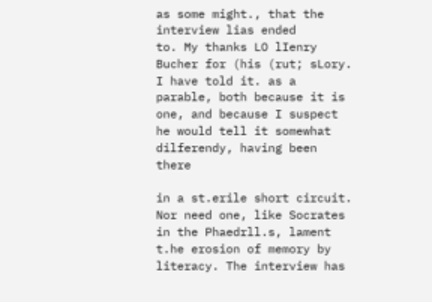as some might., that the interview lias ended
to. My thanks LO lIenry Bucher for (his (rut; sLory. I have told it. as a parable, both because it is one, and because I suspect he would tell it somewhat dilferendy, having been there

in a st.erile short circuit. Nor need one, like Socrates in the Phaedrll.s, lament t.he erosion of memory by literacy. The interview has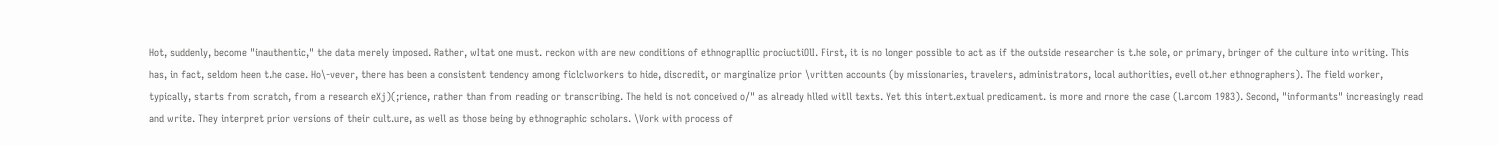Hot, suddenly, become "inauthentic," the data merely imposed. Rather, wItat one must. reckon with are new conditions of ethnograpllic prociuctiOlI. First, it is no longer possible to act as if the outside researcher is t.he sole, or primary, bringer of the culture into writing. This has, in fact, seldom heen t.he case. Ho\-vever, there has been a consistent tendency among ficlclworkers to hide, discredit, or marginalize prior \vritten accounts (by missionaries, travelers, administrators, local authorities, evell ot.her ethnographers). The field worker, typically, starts from scratch, from a research eXj)(;rience, rather than from reading or transcribing. The held is not conceived o/" as already hlled witll texts. Yet this intert.extual predicament. is more and rnore the case (l.arcom 1983). Second, "informants" increasingly read and write. They interpret prior versions of their cult.ure, as well as those being by ethnographic scholars. \Vork with process of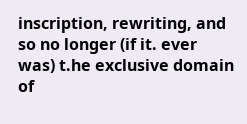inscription, rewriting, and so no longer (if it. ever was) t.he exclusive domain of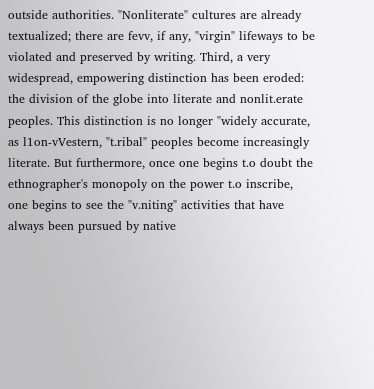outside authorities. "Nonliterate" cultures are already textualized; there are fevv, if any, "virgin" lifeways to be violated and preserved by writing. Third, a very widespread, empowering distinction has been eroded: the division of the globe into literate and nonlit.erate peoples. This distinction is no longer "widely accurate, as l1on-vVestern, "t.ribal" peoples become increasingly literate. But furthermore, once one begins t.o doubt the ethnographer's monopoly on the power t.o inscribe, one begins to see the "v.niting" activities that have always been pursued by native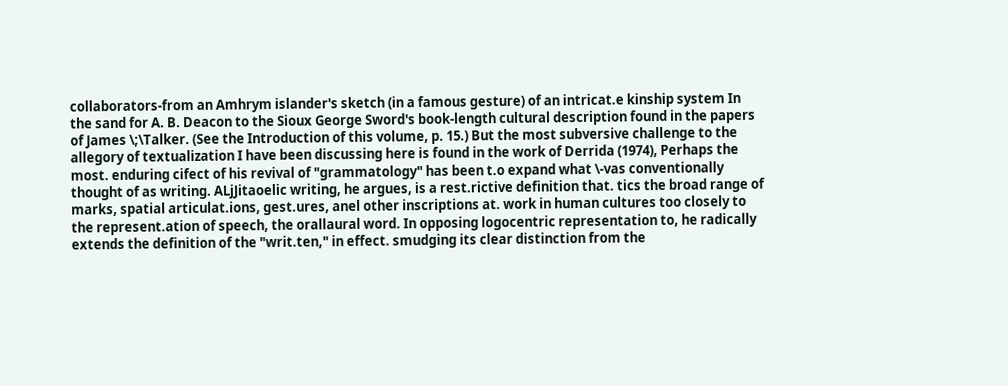collaborators-from an Amhrym islander's sketch (in a famous gesture) of an intricat.e kinship system In the sand for A. B. Deacon to the Sioux George Sword's book-length cultural description found in the papers of James \;\Talker. (See the Introduction of this volume, p. 15.) But the most subversive challenge to the allegory of textualization I have been discussing here is found in the work of Derrida (1974), Perhaps the most. enduring cifect of his revival of "grammatology" has been t.o expand what \-vas conventionally thought of as writing. ALjJitaoelic writing, he argues, is a rest.rictive definition that. tics the broad range of marks, spatial articulat.ions, gest.ures, anel other inscriptions at. work in human cultures too closely to the represent.ation of speech, the orallaural word. In opposing logocentric representation to, he radically extends the definition of the "writ.ten," in effect. smudging its clear distinction from the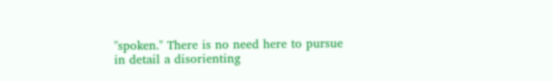"spoken." There is no need here to pursue in detail a disorienting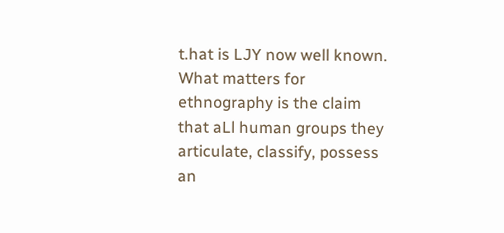t.hat is LJY now well known. What matters for ethnography is the claim that aLl human groups they articulate, classify, possess an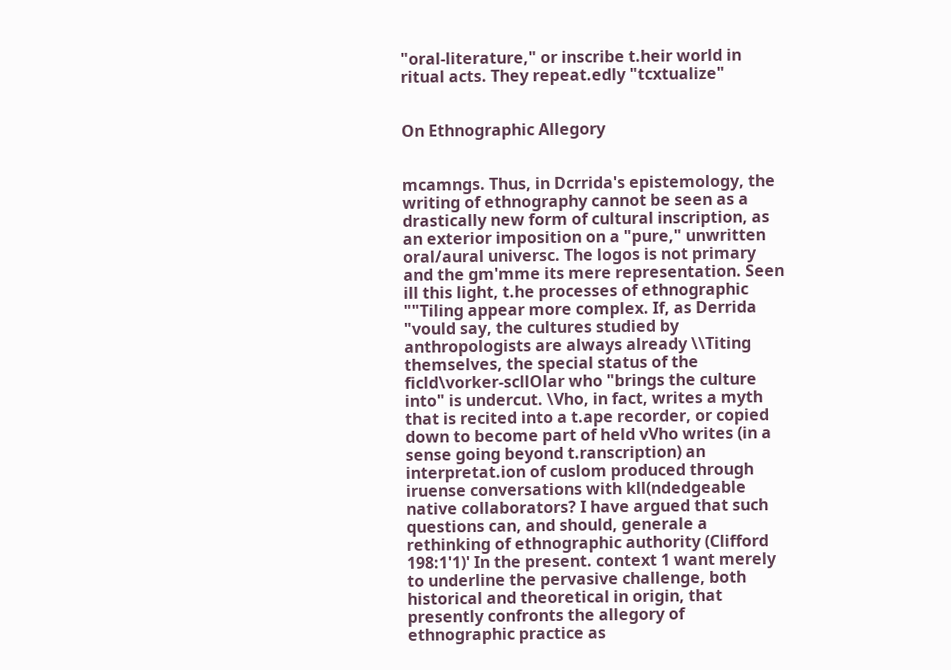"oral-literature," or inscribe t.heir world in ritual acts. They repeat.edly "tcxtualize"


On Ethnographic Allegory


mcamngs. Thus, in Dcrrida's epistemology, the writing of ethnography cannot be seen as a drastically new form of cultural inscription, as an exterior imposition on a "pure," unwritten oral/aural universc. The logos is not primary and the gm'mme its mere representation. Seen ill this light, t.he processes of ethnographic ""Tiling appear more complex. If, as Derrida "vould say, the cultures studied by anthropologists are always already \\Titing themselves, the special status of the ficld\vorker-scllOlar who "brings the culture into" is undercut. \Vho, in fact, writes a myth that is recited into a t.ape recorder, or copied down to become part of held vVho writes (in a sense going beyond t.ranscription) an interpretat.ion of cuslom produced through iruense conversations with kll(ndedgeable native collaborators? I have argued that such questions can, and should, generale a rethinking of ethnographic authority (Clifford 198:1'1)' In the present. context 1 want merely to underline the pervasive challenge, both historical and theoretical in origin, that presently confronts the allegory of ethnographic practice as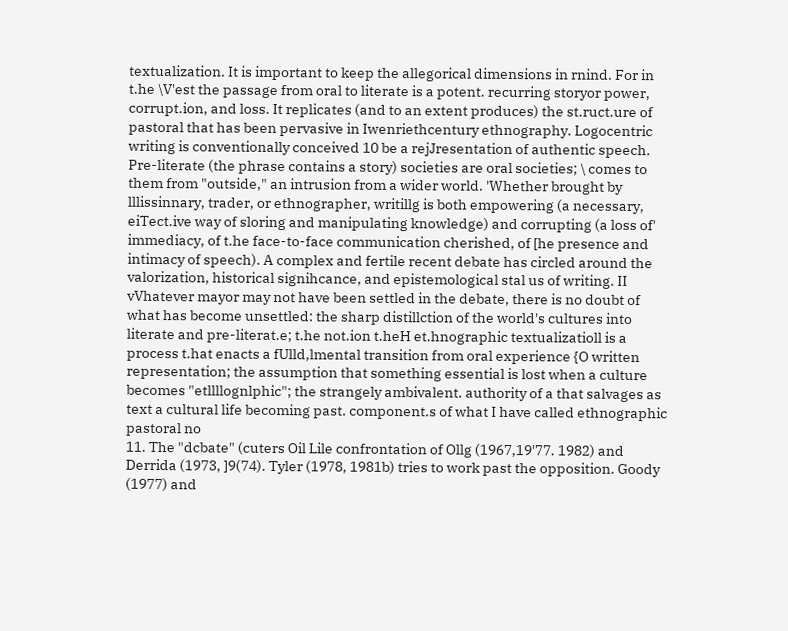textualization. It is important to keep the allegorical dimensions in rnind. For in t.he \V'est the passage from oral to literate is a potent. recurring storyor power, corrupt.ion, and loss. It replicates (and to an extent produces) the st.ruct.ure of pastoral that has been pervasive in Iwenriethcentury ethnography. Logocentric writing is conventionally conceived 10 be a rejJresentation of authentic speech. Pre-literate (the phrase contains a story) societies are oral societies; \ comes to them from "outside," an intrusion from a wider world. 'Whether brought by lllissinnary, trader, or ethnographer, writillg is both empowering (a necessary, eiTect.ive way of sloring and manipulating knowledge) and corrupting (a loss of' immediacy, of t.he face-to-face communication cherished, of [he presence and intimacy of speech). A complex and fertile recent debate has circled around the valorization, historical signihcance, and epistemological stal us of writing. II vVhatever mayor may not have been settled in the debate, there is no doubt of what has become unsettled: the sharp distillction of the world's cultures into literate and pre-literat.e; t.he not.ion t.heH et.hnographic textualizatioll is a process t.hat enacts a fUlld,lmental transition from oral experience {O written representation; the assumption that something essential is lost when a culture becomes "etllllognlphic"; the strangely ambivalent. authority of a that salvages as text a cultural life becoming past. component.s of what I have called ethnographic pastoral no
11. The "dcbate" (cuters Oil Lile confrontation of Ollg (1967,19'77. 1982) and Derrida (1973, ]9(74). Tyler (1978, 1981b) tries to work past the opposition. Goody (1977) and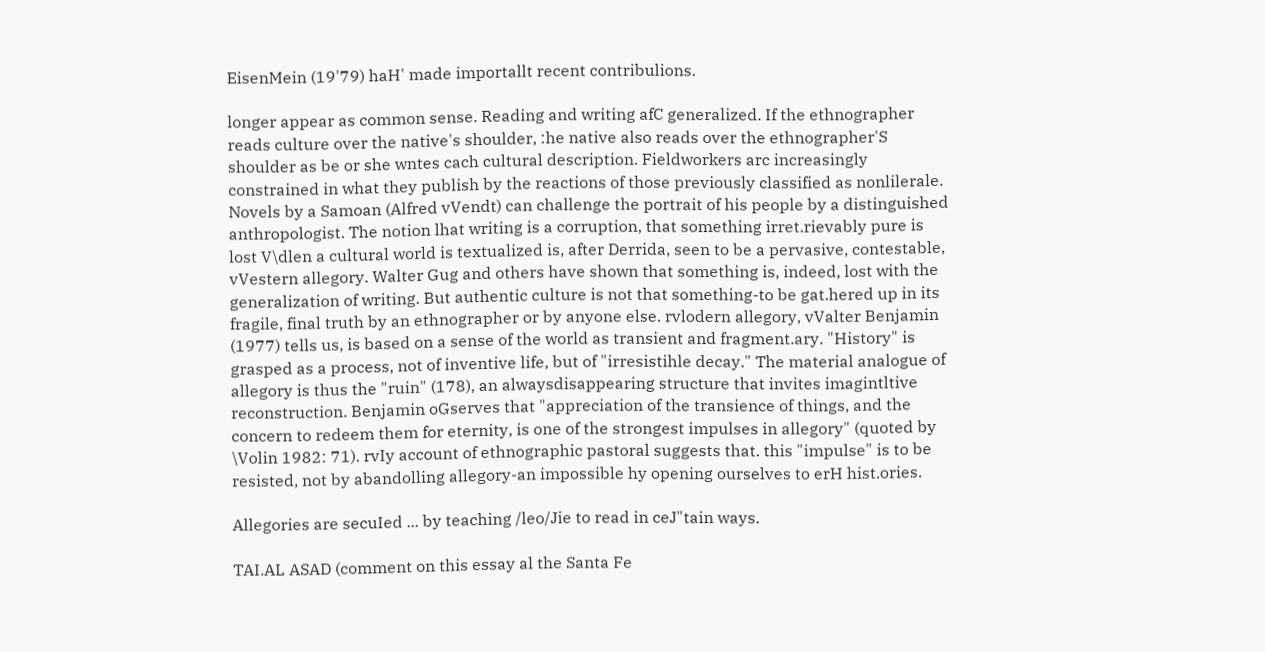EisenMein (19'79) haH' made importallt recent contribulions.

longer appear as common sense. Reading and writing afC generalized. If the ethnographer reads culture over the native's shoulder, :he native also reads over the ethnographer'S shoulder as be or she wntes cach cultural description. Fieldworkers arc increasingly constrained in what they publish by the reactions of those previously classified as nonlilerale. Novels by a Samoan (Alfred vVendt) can challenge the portrait of his people by a distinguished anthropologist. The notion lhat writing is a corruption, that something irret.rievably pure is lost V\dlen a cultural world is textualized is, after Derrida, seen to be a pervasive, contestable, vVestern allegory. Walter Gug and others have shown that something is, indeed, lost with the generalization of writing. But authentic culture is not that something-to be gat.hered up in its fragile, final truth by an ethnographer or by anyone else. rvlodern allegory, vValter Benjamin (1977) tells us, is based on a sense of the world as transient and fragment.ary. "History" is grasped as a process, not of inventive life, but of "irresistihle decay." The material analogue of allegory is thus the "ruin" (178), an alwaysdisappearing structure that invites imagintltive reconstruction. Benjamin oGserves that "appreciation of the transience of things, and the concern to redeem them for eternity, is one of the strongest impulses in allegory" (quoted by \Volin 1982: 71). rvIy account of ethnographic pastoral suggests that. this "impulse" is to be resisted, not by abandolling allegory-an impossible hy opening ourselves to erH hist.ories.

Allegories are secuIed ... by teaching /leo/Jie to read in ceJ"tain ways.

TAI.AL ASAD (comment on this essay al the Santa Fe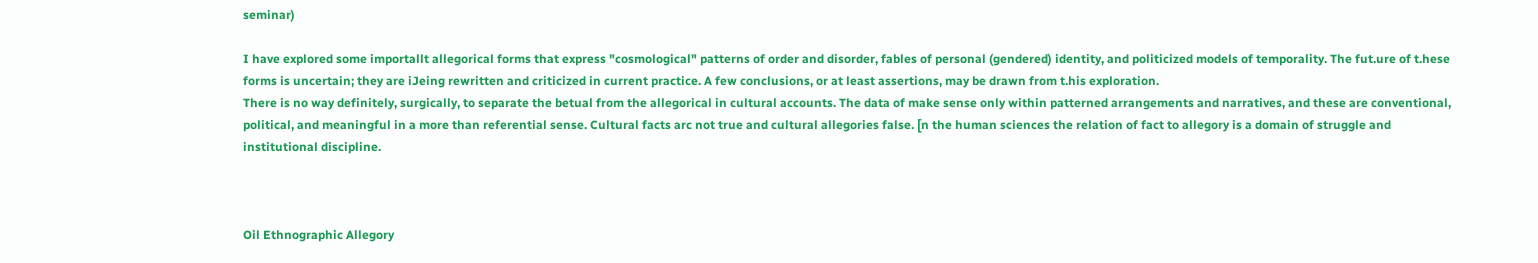seminar)

I have explored some importallt allegorical forms that express "cosmological" patterns of order and disorder, fables of personal (gendered) identity, and politicized models of temporality. The fut.ure of t.hese forms is uncertain; they are iJeing rewritten and criticized in current practice. A few conclusions, or at least assertions, may be drawn from t.his exploration.
There is no way definitely, surgically, to separate the betual from the allegorical in cultural accounts. The data of make sense only within patterned arrangements and narratives, and these are conventional, political, and meaningful in a more than referential sense. Cultural facts arc not true and cultural allegories false. [n the human sciences the relation of fact to allegory is a domain of struggle and institutional discipline.



Oil Ethnographic Allegory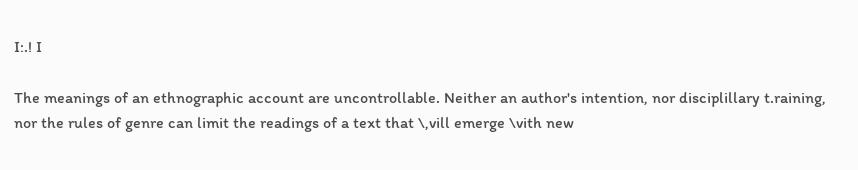I:.! I

The meanings of an ethnographic account are uncontrollable. Neither an author's intention, nor disciplillary t.raining, nor the rules of genre can limit the readings of a text that \,vill emerge \vith new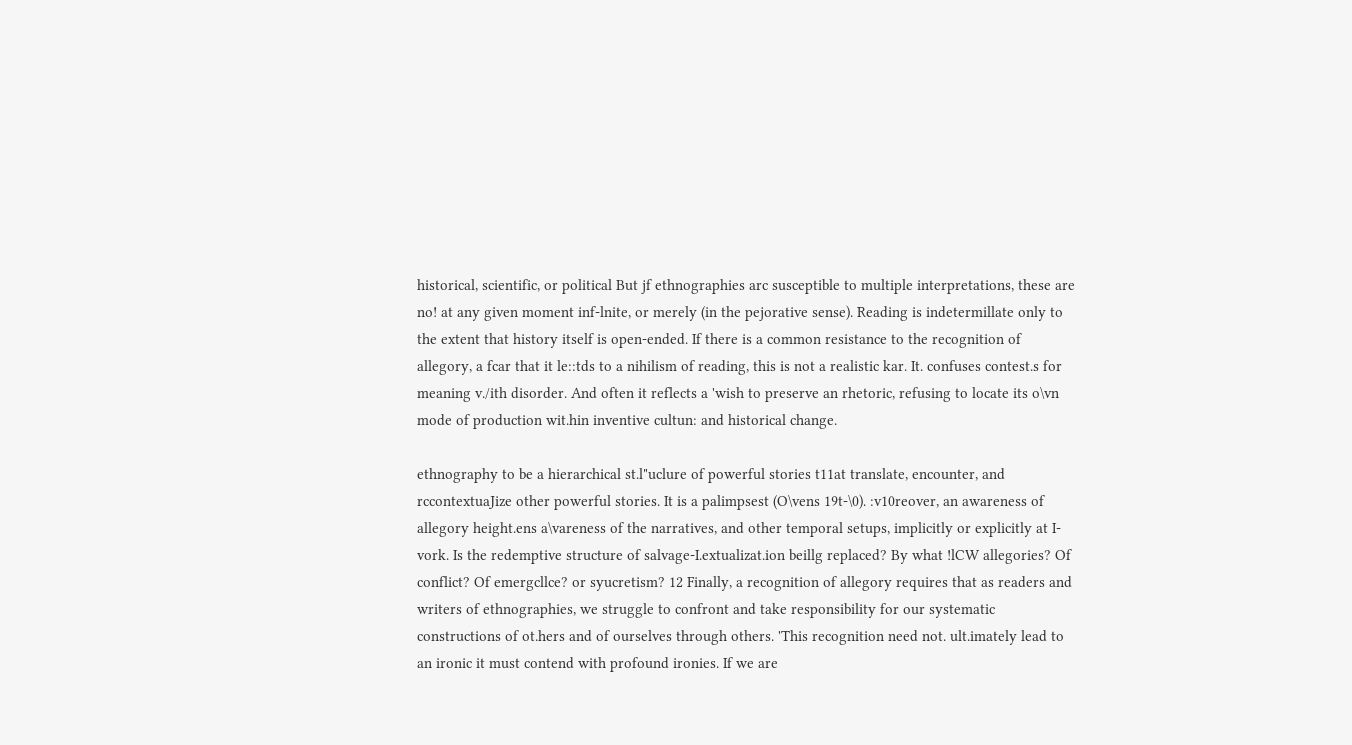historical, scientific, or political But jf ethnographies arc susceptible to multiple interpretations, these are no! at any given moment inf-lnite, or merely (in the pejorative sense). Reading is indetermillate only to the extent that history itself is open-ended. If there is a common resistance to the recognition of allegory, a fcar that it le::tds to a nihilism of reading, this is not a realistic kar. It. confuses contest.s for meaning v./ith disorder. And often it reflects a 'wish to preserve an rhetoric, refusing to locate its o\vn mode of production wit.hin inventive cultun: and historical change.

ethnography to be a hierarchical st.l"uclure of powerful stories t11at translate, encounter, and rccontextuaJize other powerful stories. It is a palimpsest (O\vens 19t-\0). :v10reover, an awareness of allegory height.ens a\vareness of the narratives, and other temporal setups, implicitly or explicitly at I-vork. Is the redemptive structure of salvage-I.extualizat.ion beillg replaced? By what !lCW allegories? Of conflict? Of emergcllce? or syucretism? 12 Finally, a recognition of allegory requires that as readers and writers of ethnographies, we struggle to confront and take responsibility for our systematic constructions of ot.hers and of ourselves through others. 'This recognition need not. ult.imately lead to an ironic it must contend with profound ironies. If we are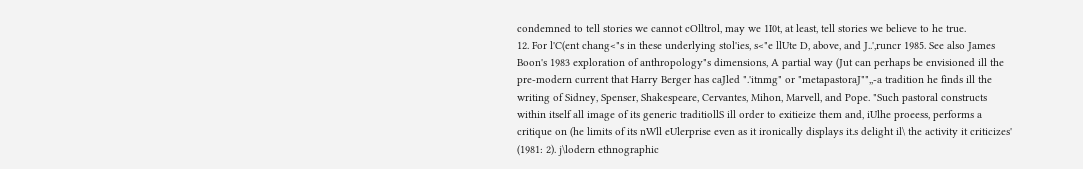condemned to tell stories we cannot cOlltrol, may we 1I0t, at least, tell stories we believe to he true.
12. For l'C(ent chang<"s in these underlying stol'ies, s<"e llUte D, above, and J..',runcr 1985. See also James Boon's 1983 exploration of anthropology"s dimensions, A partial way (Jut can perhaps be envisioned ill the pre-modern current that Harry Berger has caJled ".'itnmg" or "metapastoraJ"",,-a tradition he finds ill the writing of Sidney, Spenser, Shakespeare, Cervantes, Mihon, Marvell, and Pope. "Such pastoral constructs within itself all image of its generic traditiollS ill order to exitieize them and, iUlhe proeess, performs a critique on (he limits of its nWll eUlerprise even as it ironically displays it.s delight il\ the activity it criticizes' (1981: 2). j\lodern ethnographic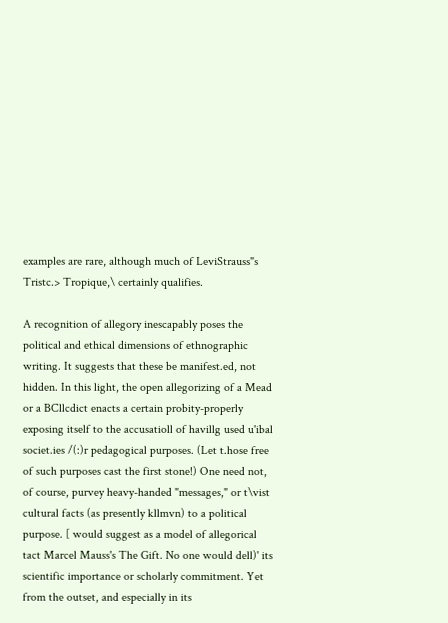examples are rare, although much of LeviStrauss"s Tristc.> Tropique,\ certainly qualifies.

A recognition of allegory inescapably poses the political and ethical dimensions of ethnographic writing. It suggests that these be manifest.ed, not hidden. In this light, the open allegorizing of a Mead or a BCllcdict enacts a certain probity-properly exposing itself to the accusatioll of havillg used u'ibal societ.ies /(:)r pedagogical purposes. (Let t.hose free of such purposes cast the first stone!) One need not, of course, purvey heavy-handed "messages," or t\vist cultural facts (as presently kllmvn) to a political purpose. [ would suggest as a model of allegorical tact Marcel Mauss's The Gift. No one would dell)' its scientific importance or scholarly commitment. Yet from the outset, and especially in its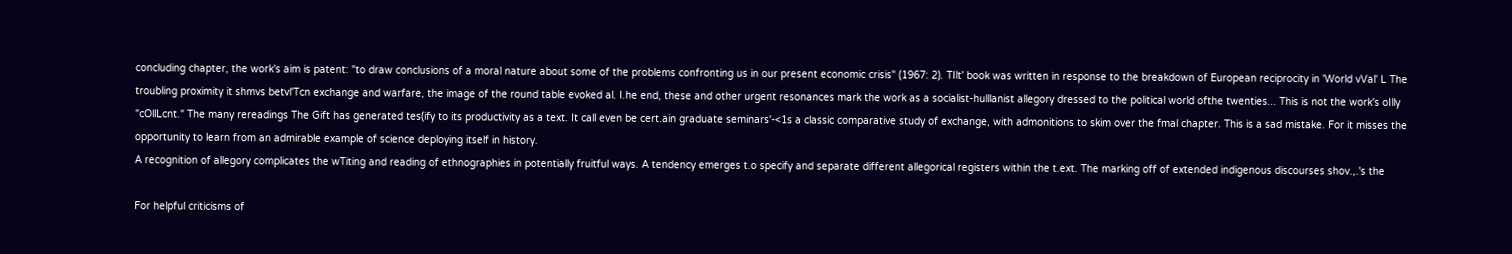concluding chapter, the work's aim is patent: "to draw conclusions of a moral nature about some of the problems confronting us in our present economic crisis" (1967: 2). TIlt' book was written in response to the breakdown of European reciprocity in 'World vVal' L The troubling proximity it shmvs betvl'Tcn exchange and warfare, the image of the round table evoked al. I.he end, these and other urgent resonances mark the work as a socialist-hulllanist allegory dressed to the political world ofthe twenties... This is not the work's oIlly "cOllLcnt." The many rereadings The Gift has generated tes(ify to its productivity as a text. It call even be cert.ain graduate seminars'-<1s a classic comparative study of exchange, with admonitions to skim over the fmal chapter. This is a sad mistake. For it misses the opportunity to learn from an admirable example of science deploying itself in history.
A recognition of allegory complicates the wTiting and reading of ethnographies in potentially fruitful ways. A tendency emerges t.o specify and separate different allegorical registers within the t.ext. The marking off of extended indigenous discourses shov.,.'s the

For helpful criticisms of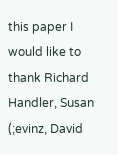this paper I would like to thank Richard Handler, Susan (;evinz, David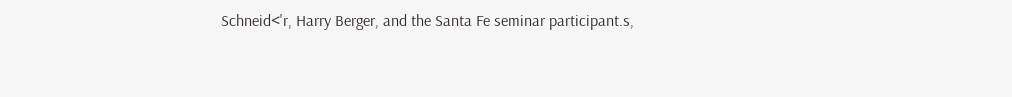Schneid<'r, Harry Berger, and the Santa Fe seminar participant.s,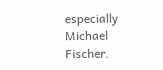especially Michael Fischer.